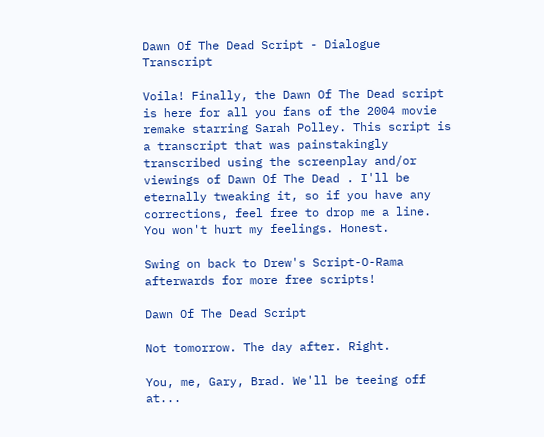Dawn Of The Dead Script - Dialogue Transcript

Voila! Finally, the Dawn Of The Dead script is here for all you fans of the 2004 movie remake starring Sarah Polley. This script is a transcript that was painstakingly transcribed using the screenplay and/or viewings of Dawn Of The Dead . I'll be eternally tweaking it, so if you have any corrections, feel free to drop me a line. You won't hurt my feelings. Honest.

Swing on back to Drew's Script-O-Rama afterwards for more free scripts!

Dawn Of The Dead Script

Not tomorrow. The day after. Right.

You, me, Gary, Brad. We'll be teeing off at...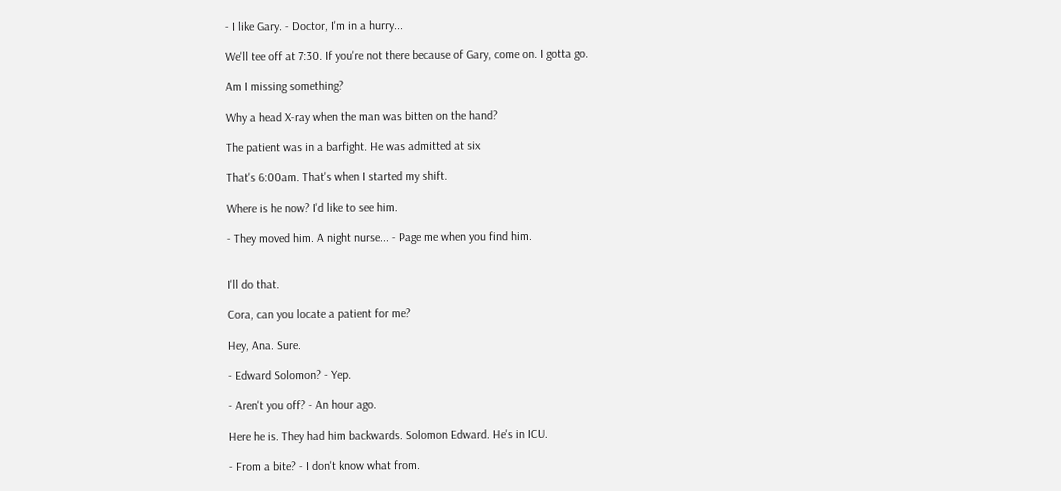- I like Gary. - Doctor, I'm in a hurry...

We'll tee off at 7:30. If you're not there because of Gary, come on. I gotta go.

Am I missing something?

Why a head X-ray when the man was bitten on the hand?

The patient was in a barfight. He was admitted at six

That's 6:00am. That's when I started my shift.

Where is he now? I'd like to see him.

- They moved him. A night nurse... - Page me when you find him.


I'll do that.

Cora, can you locate a patient for me?

Hey, Ana. Sure.

- Edward Solomon? - Yep.

- Aren't you off? - An hour ago.

Here he is. They had him backwards. Solomon Edward. He's in ICU.

- From a bite? - I don't know what from.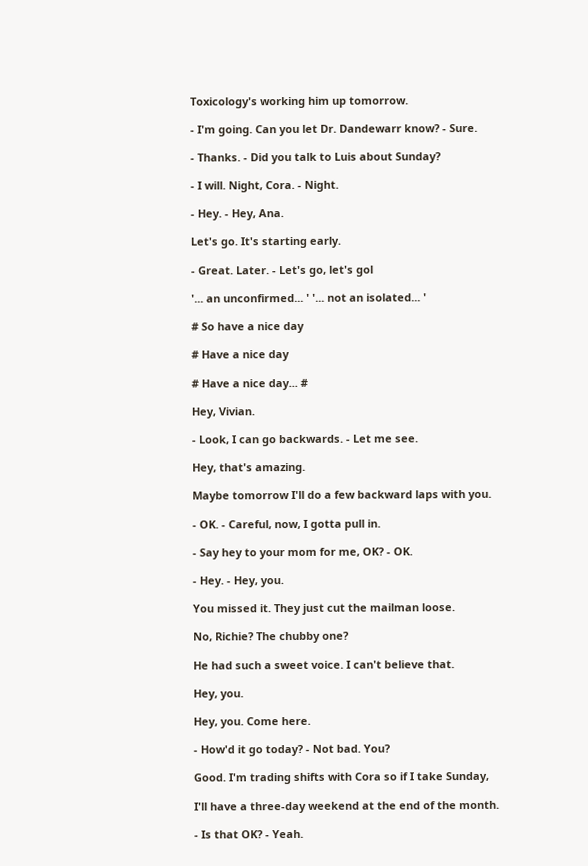Toxicology's working him up tomorrow.

- I'm going. Can you let Dr. Dandewarr know? - Sure.

- Thanks. - Did you talk to Luis about Sunday?

- I will. Night, Cora. - Night.

- Hey. - Hey, Ana.

Let's go. It's starting early.

- Great. Later. - Let's go, let's gol

'... an unconfirmed... ' '... not an isolated... '

# So have a nice day

# Have a nice day

# Have a nice day... #

Hey, Vivian.

- Look, I can go backwards. - Let me see.

Hey, that's amazing.

Maybe tomorrow I'll do a few backward laps with you.

- OK. - Careful, now, I gotta pull in.

- Say hey to your mom for me, OK? - OK.

- Hey. - Hey, you.

You missed it. They just cut the mailman loose.

No, Richie? The chubby one?

He had such a sweet voice. I can't believe that.

Hey, you.

Hey, you. Come here.

- How'd it go today? - Not bad. You?

Good. I'm trading shifts with Cora so if I take Sunday,

I'll have a three-day weekend at the end of the month.

- Is that OK? - Yeah.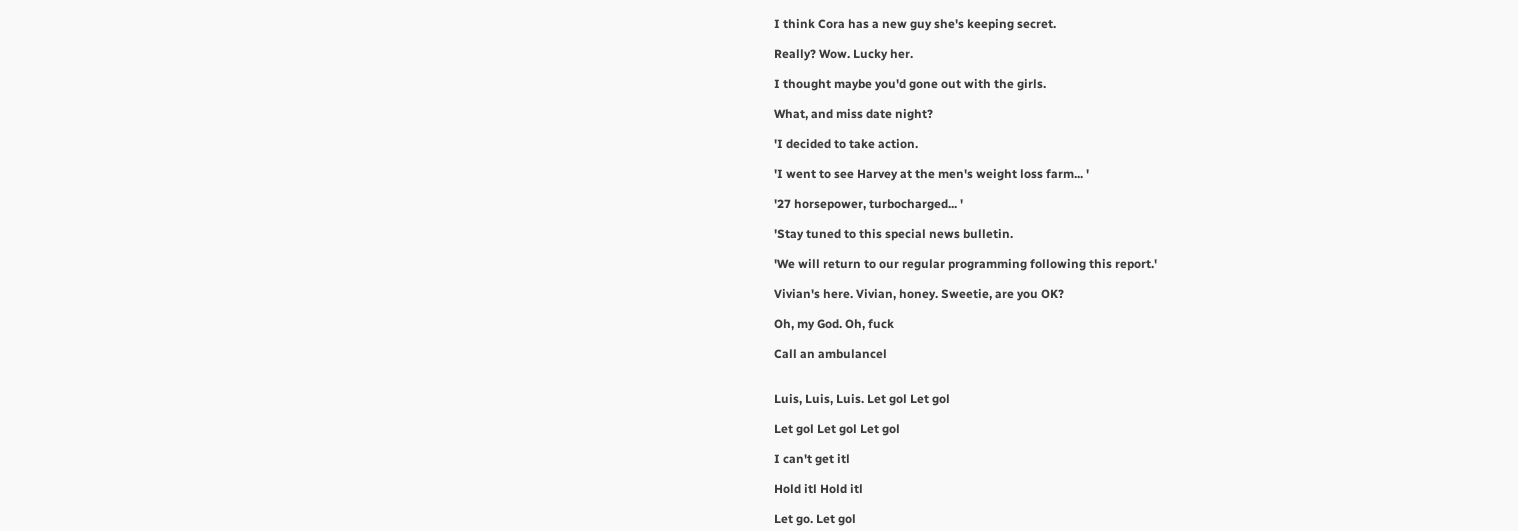I think Cora has a new guy she's keeping secret.

Really? Wow. Lucky her.

I thought maybe you'd gone out with the girls.

What, and miss date night?

'I decided to take action.

'I went to see Harvey at the men's weight loss farm... '

'27 horsepower, turbocharged... '

'Stay tuned to this special news bulletin.

'We will return to our regular programming following this report.'

Vivian's here. Vivian, honey. Sweetie, are you OK?

Oh, my God. Oh, fuck

Call an ambulancel


Luis, Luis, Luis. Let gol Let gol

Let gol Let gol Let gol

I can't get itl

Hold itl Hold itl

Let go. Let gol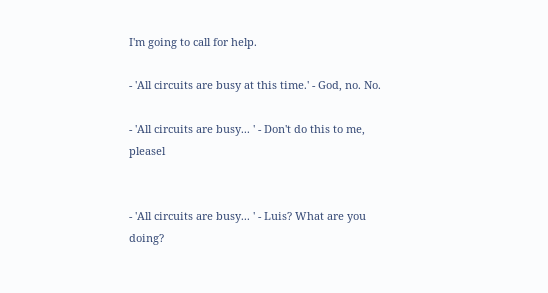I'm going to call for help.

- 'All circuits are busy at this time.' - God, no. No.

- 'All circuits are busy... ' - Don't do this to me, pleasel


- 'All circuits are busy... ' - Luis? What are you doing?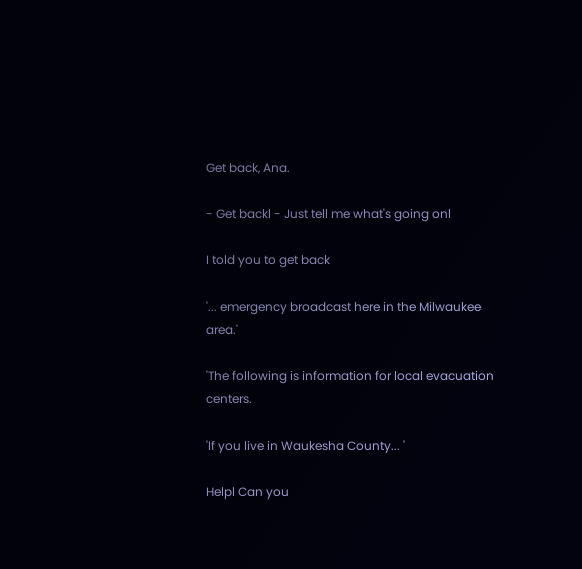Get back, Ana.

- Get backl - Just tell me what's going onl

I told you to get back

'... emergency broadcast here in the Milwaukee area.'

'The following is information for local evacuation centers.

'If you live in Waukesha County... '

Helpl Can you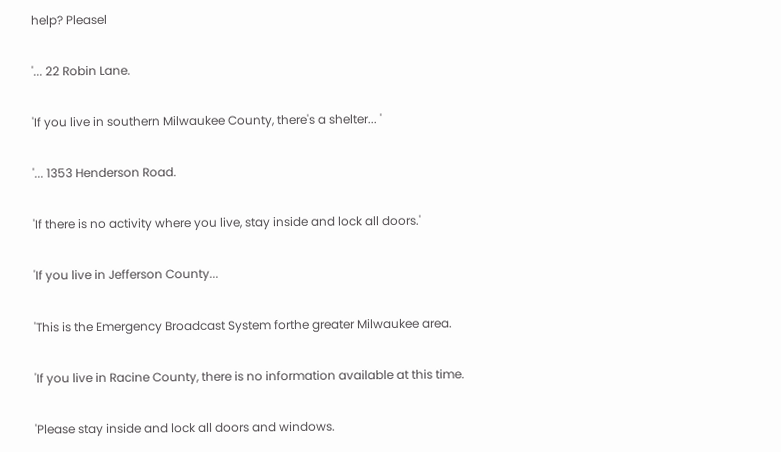help? Pleasel

'... 22 Robin Lane.

'If you live in southern Milwaukee County, there's a shelter... '

'... 1353 Henderson Road.

'If there is no activity where you live, stay inside and lock all doors.'

'If you live in Jefferson County...

'This is the Emergency Broadcast System forthe greater Milwaukee area.

'If you live in Racine County, there is no information available at this time.

'Please stay inside and lock all doors and windows.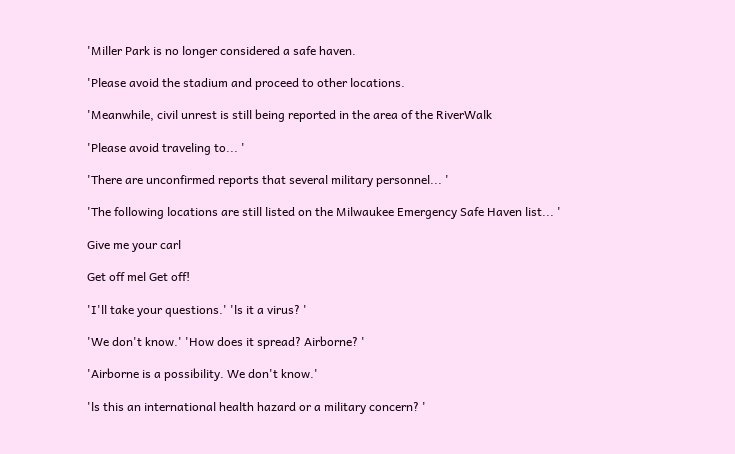'Miller Park is no longer considered a safe haven.

'Please avoid the stadium and proceed to other locations.

'Meanwhile, civil unrest is still being reported in the area of the RiverWalk

'Please avoid traveling to... '

'There are unconfirmed reports that several military personnel... '

'The following locations are still listed on the Milwaukee Emergency Safe Haven list... '

Give me your carl

Get off mel Get off!

'I'll take your questions.' 'ls it a virus? '

'We don't know.' 'How does it spread? Airborne? '

'Airborne is a possibility. We don't know.'

'ls this an international health hazard or a military concern? '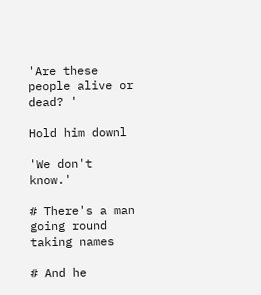'Are these people alive or dead? '

Hold him downl

'We don't know.'

# There's a man going round taking names

# And he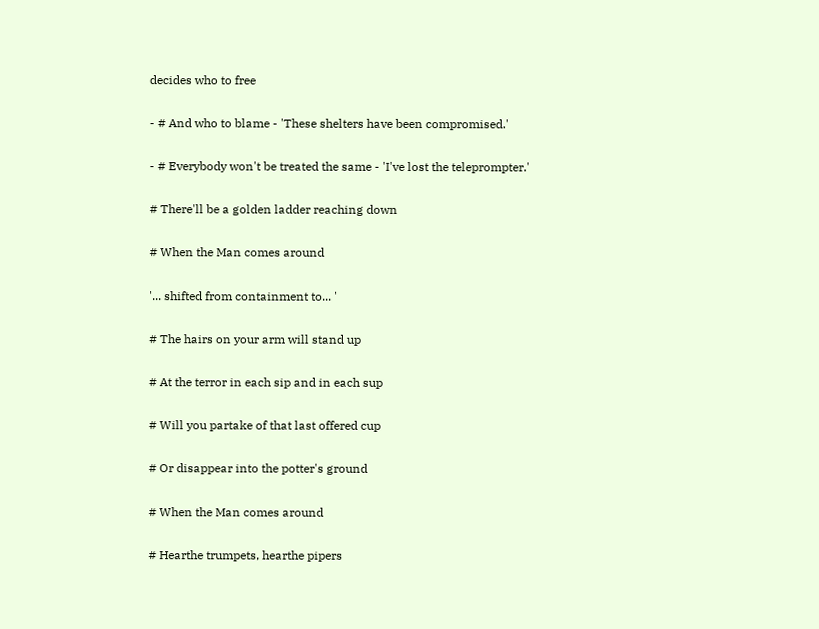decides who to free

- # And who to blame - 'These shelters have been compromised.'

- # Everybody won't be treated the same - 'I've lost the teleprompter.'

# There'll be a golden ladder reaching down

# When the Man comes around

'... shifted from containment to... '

# The hairs on your arm will stand up

# At the terror in each sip and in each sup

# Will you partake of that last offered cup

# Or disappear into the potter's ground

# When the Man comes around

# Hearthe trumpets, hearthe pipers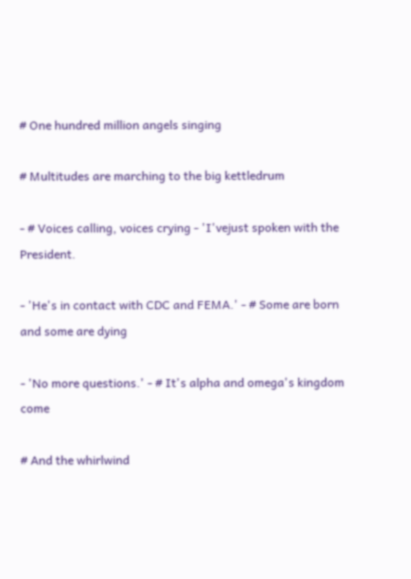# One hundred million angels singing

# Multitudes are marching to the big kettledrum

- # Voices calling, voices crying - 'I'vejust spoken with the President.

- 'He's in contact with CDC and FEMA.' - # Some are born and some are dying

- 'No more questions.' - # It's alpha and omega's kingdom come

# And the whirlwind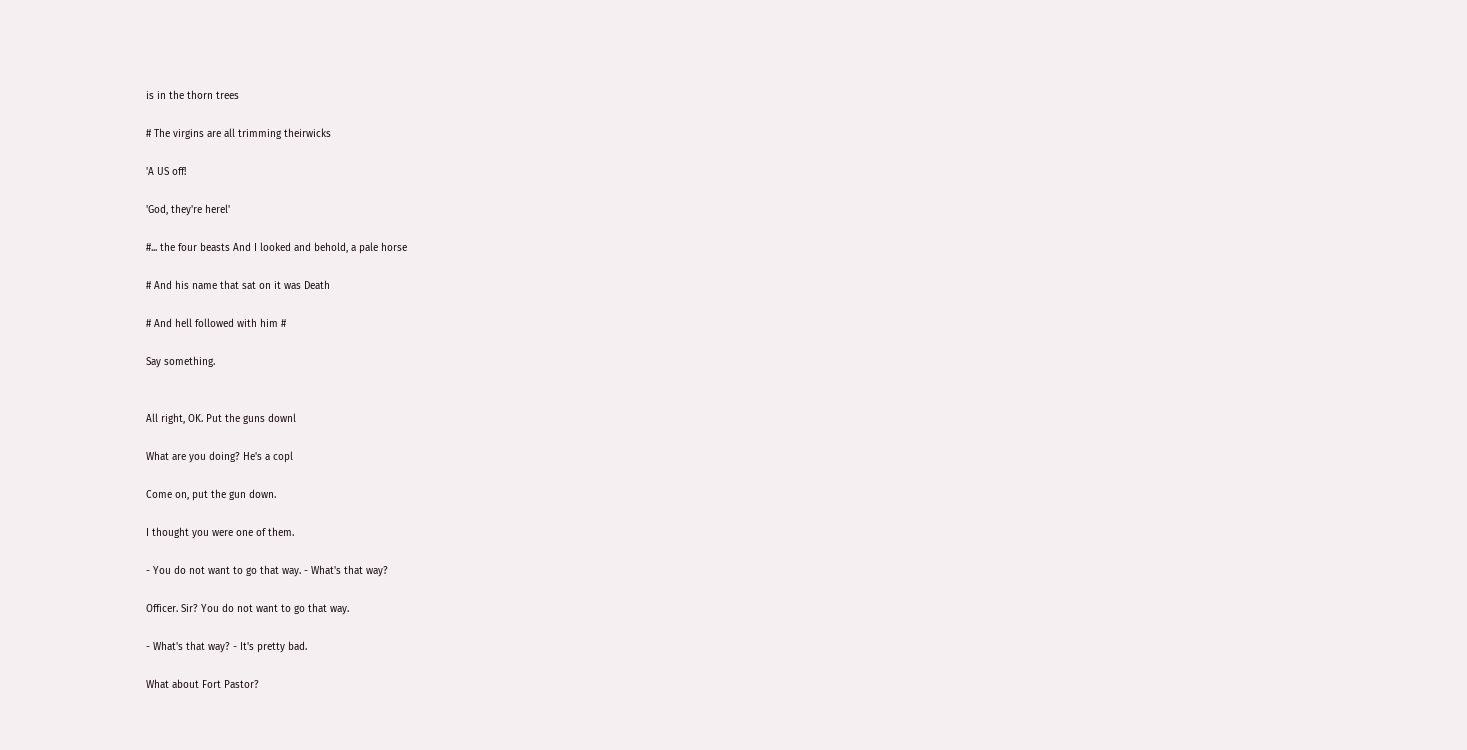is in the thorn trees

# The virgins are all trimming theirwicks

'A US off!

'God, they're herel'

#... the four beasts And I looked and behold, a pale horse

# And his name that sat on it was Death

# And hell followed with him #

Say something.


All right, OK. Put the guns downl

What are you doing? He's a copl

Come on, put the gun down.

I thought you were one of them.

- You do not want to go that way. - What's that way?

Officer. Sir? You do not want to go that way.

- What's that way? - It's pretty bad.

What about Fort Pastor?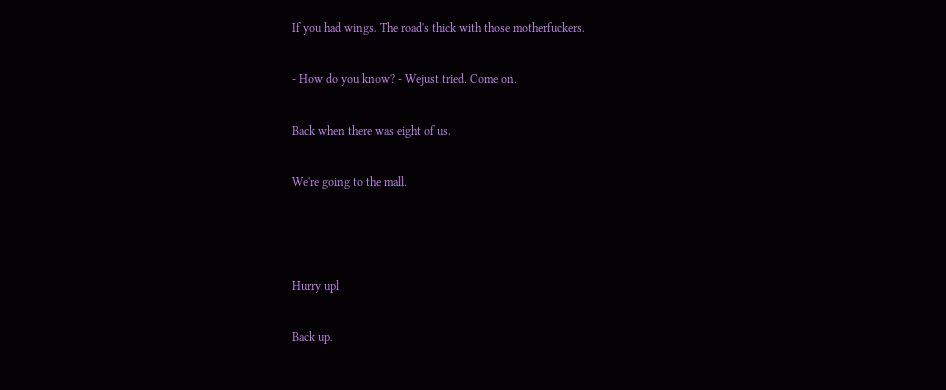If you had wings. The road's thick with those motherfuckers.

- How do you know? - Wejust tried. Come on.

Back when there was eight of us.

We're going to the mall.



Hurry upl

Back up.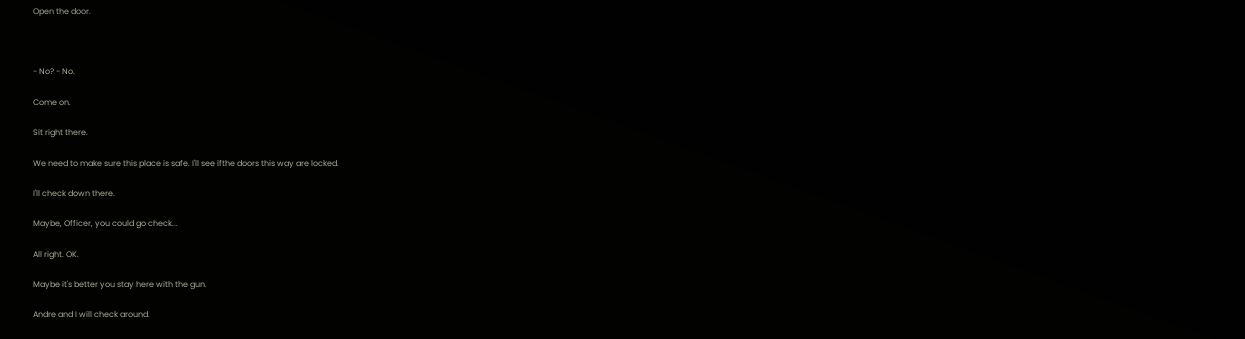Open the door.



- No? - No.

Come on.

Sit right there.

We need to make sure this place is safe. I'll see ifthe doors this way are locked.

I'll check down there.

Maybe, Officer, you could go check...

All right. OK.

Maybe it's better you stay here with the gun.

Andre and I will check around.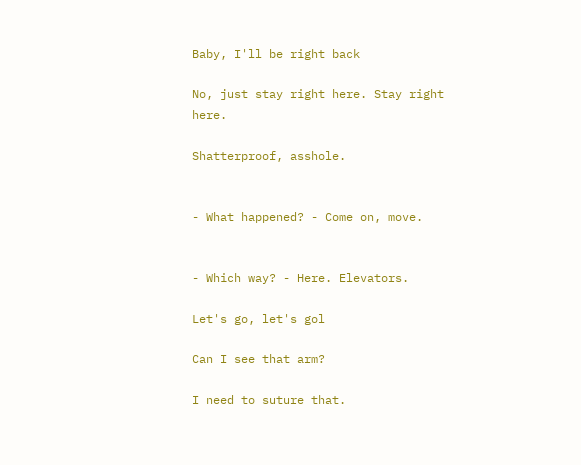Baby, I'll be right back

No, just stay right here. Stay right here.

Shatterproof, asshole.


- What happened? - Come on, move.


- Which way? - Here. Elevators.

Let's go, let's gol

Can I see that arm?

I need to suture that.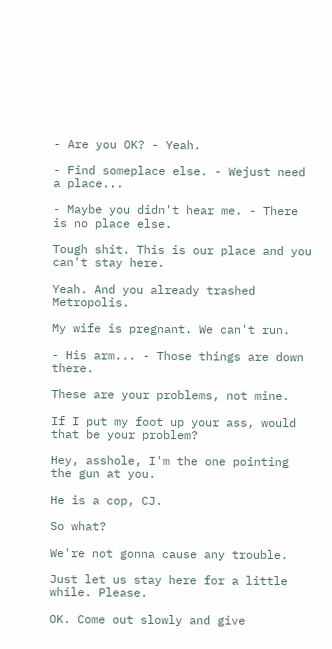- Are you OK? - Yeah.

- Find someplace else. - Wejust need a place...

- Maybe you didn't hear me. - There is no place else.

Tough shit. This is our place and you can't stay here.

Yeah. And you already trashed Metropolis.

My wife is pregnant. We can't run.

- His arm... - Those things are down there.

These are your problems, not mine.

If I put my foot up your ass, would that be your problem?

Hey, asshole, I'm the one pointing the gun at you.

He is a cop, CJ.

So what?

We're not gonna cause any trouble.

Just let us stay here for a little while. Please.

OK. Come out slowly and give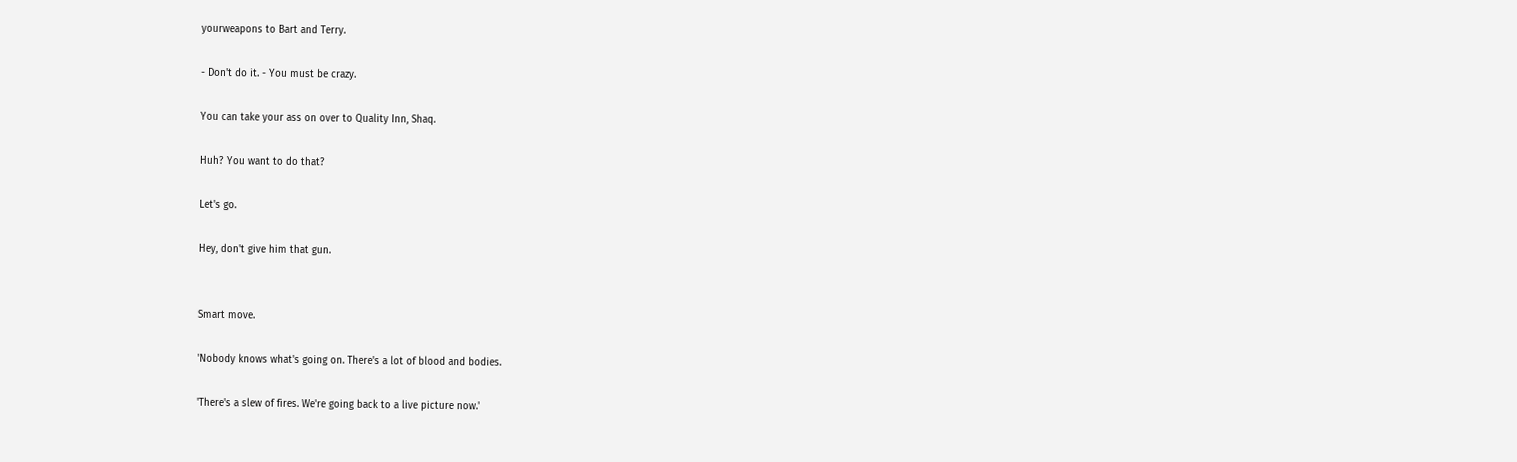yourweapons to Bart and Terry.

- Don't do it. - You must be crazy.

You can take your ass on over to Quality Inn, Shaq.

Huh? You want to do that?

Let's go.

Hey, don't give him that gun.


Smart move.

'Nobody knows what's going on. There's a lot of blood and bodies.

'There's a slew of fires. We're going back to a live picture now.'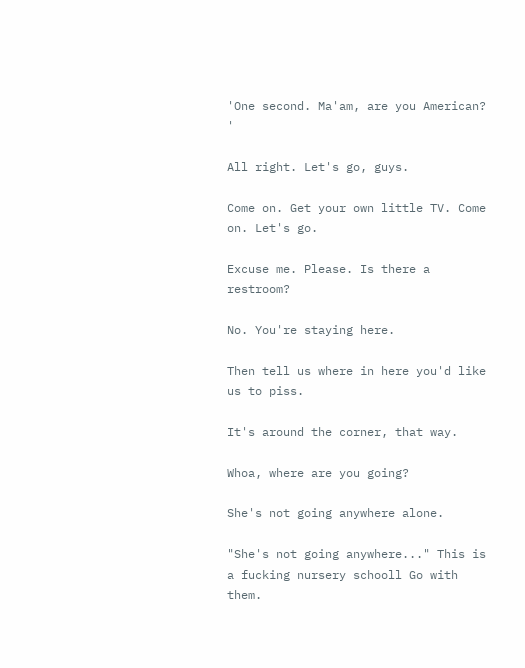'One second. Ma'am, are you American? '

All right. Let's go, guys.

Come on. Get your own little TV. Come on. Let's go.

Excuse me. Please. Is there a restroom?

No. You're staying here.

Then tell us where in here you'd like us to piss.

It's around the corner, that way.

Whoa, where are you going?

She's not going anywhere alone.

"She's not going anywhere..." This is a fucking nursery schooll Go with them.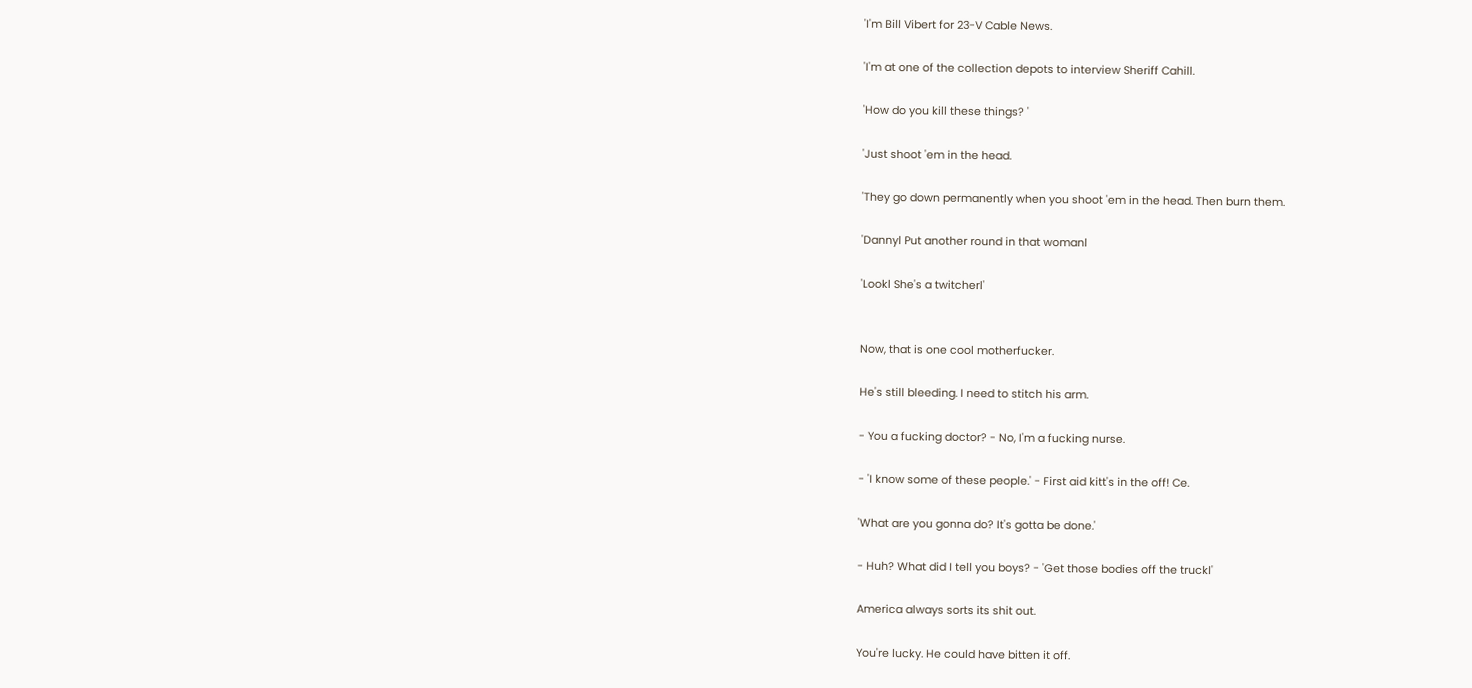'I'm Bill Vibert for 23-V Cable News.

'I'm at one of the collection depots to interview Sheriff Cahill.

'How do you kill these things? '

'Just shoot 'em in the head.

'They go down permanently when you shoot 'em in the head. Then burn them.

'Dannyl Put another round in that womanl

'Lookl She's a twitcherl'


Now, that is one cool motherfucker.

He's still bleeding. I need to stitch his arm.

- You a fucking doctor? - No, I'm a fucking nurse.

- 'I know some of these people.' - First aid kitt's in the off! Ce.

'What are you gonna do? It's gotta be done.'

- Huh? What did I tell you boys? - 'Get those bodies off the truckl'

America always sorts its shit out.

You're lucky. He could have bitten it off.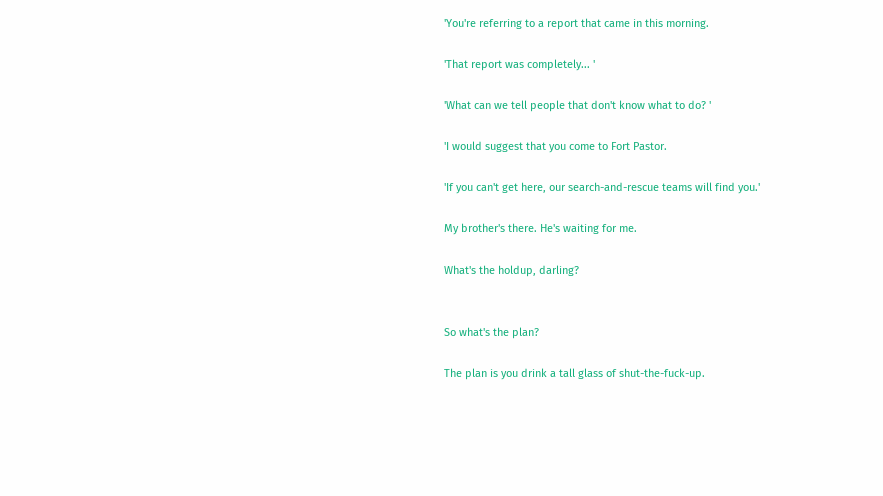'You're referring to a report that came in this morning.

'That report was completely... '

'What can we tell people that don't know what to do? '

'I would suggest that you come to Fort Pastor.

'If you can't get here, our search-and-rescue teams will find you.'

My brother's there. He's waiting for me.

What's the holdup, darling?


So what's the plan?

The plan is you drink a tall glass of shut-the-fuck-up.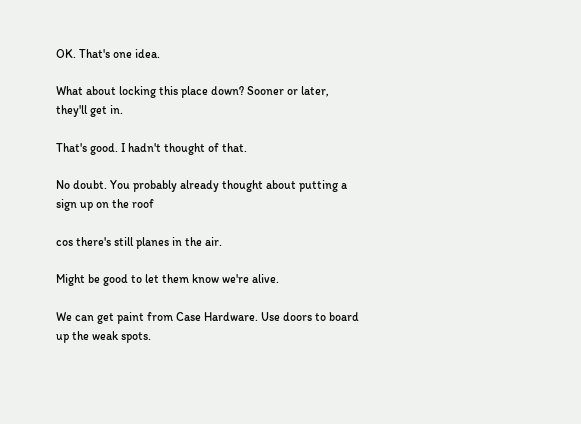OK. That's one idea.

What about locking this place down? Sooner or later, they'll get in.

That's good. I hadn't thought of that.

No doubt. You probably already thought about putting a sign up on the roof

cos there's still planes in the air.

Might be good to let them know we're alive.

We can get paint from Case Hardware. Use doors to board up the weak spots.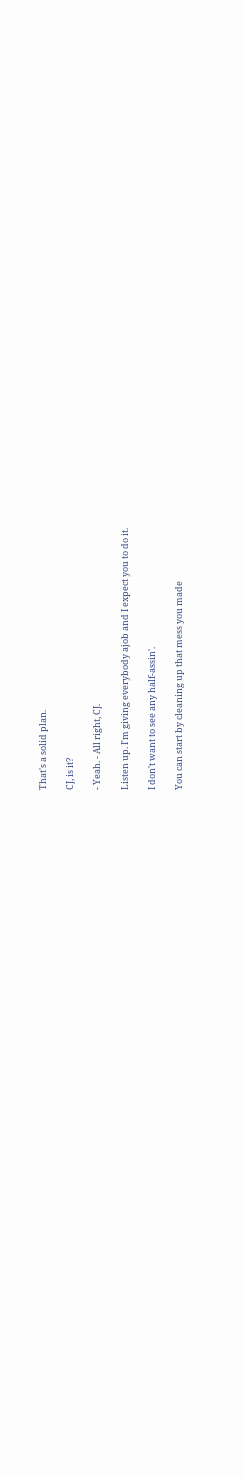That's a solid plan.

CJ, is it?

- Yeah. - All right, CJ.

Listen up. I'm giving everybody ajob and I expect you to do it.

I don't want to see any half-assin'.

You can start by cleaning up that mess you made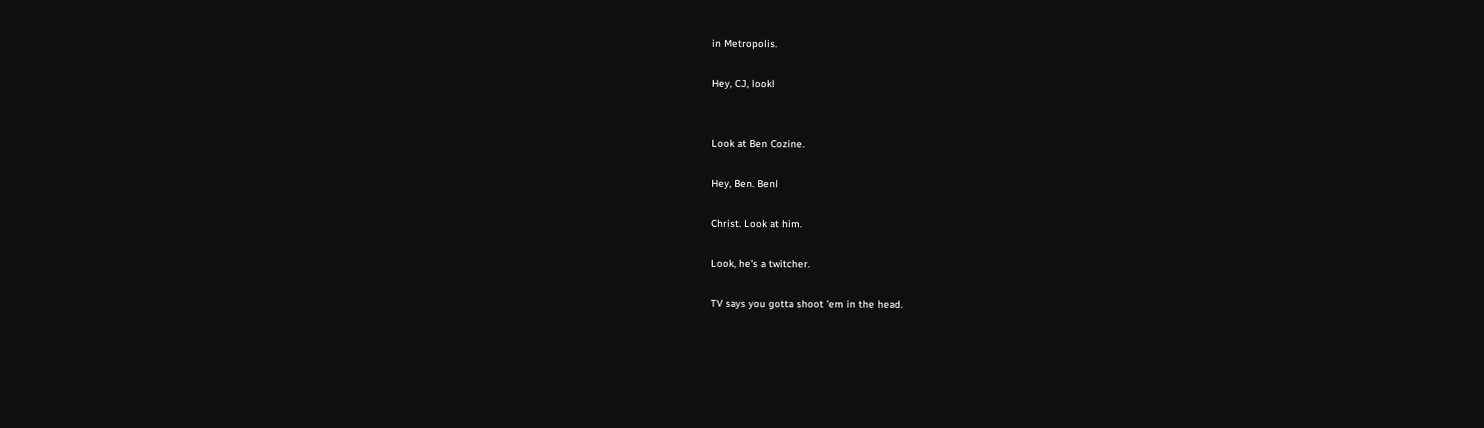in Metropolis.

Hey, CJ, lookl


Look at Ben Cozine.

Hey, Ben. Benl

Christ. Look at him.

Look, he's a twitcher.

TV says you gotta shoot 'em in the head.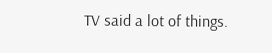TV said a lot of things.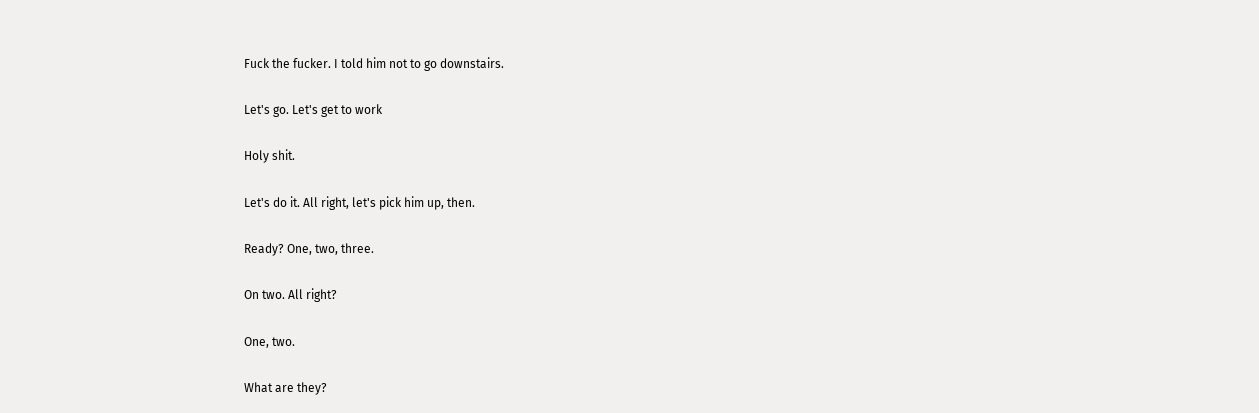Fuck the fucker. I told him not to go downstairs.

Let's go. Let's get to work

Holy shit.

Let's do it. All right, let's pick him up, then.

Ready? One, two, three.

On two. All right?

One, two.

What are they?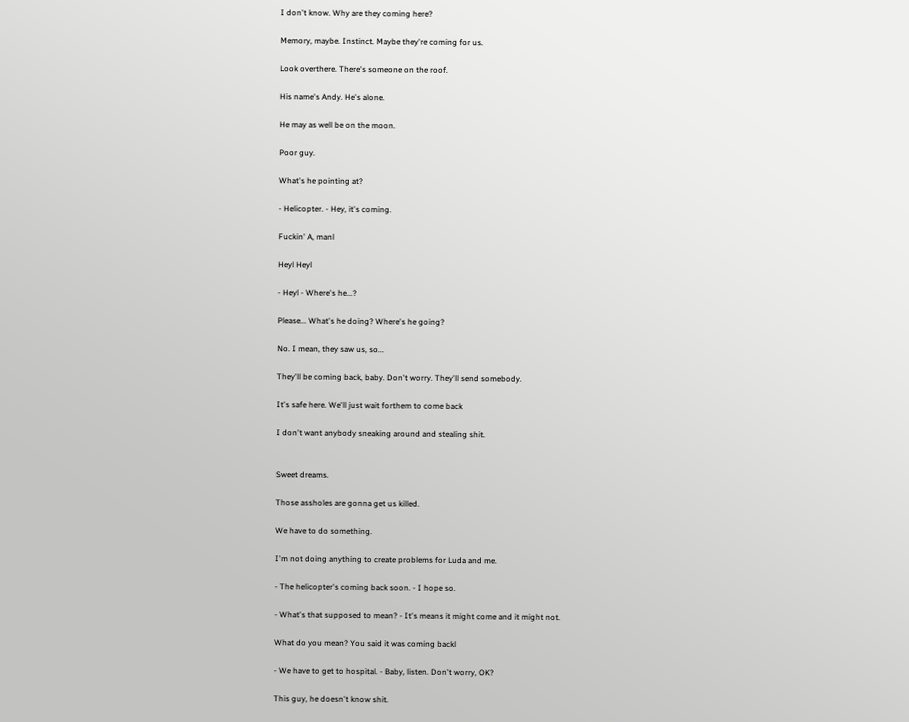I don't know. Why are they coming here?

Memory, maybe. Instinct. Maybe they're coming for us.

Look overthere. There's someone on the roof.

His name's Andy. He's alone.

He may as well be on the moon.

Poor guy.

What's he pointing at?

- Helicopter. - Hey, it's coming.

Fuckin' A, manl

Heyl Heyl

- Heyl - Where's he...?

Please... What's he doing? Where's he going?

No. I mean, they saw us, so...

They'll be coming back, baby. Don't worry. They'll send somebody.

It's safe here. We'll just wait forthem to come back

I don't want anybody sneaking around and stealing shit.


Sweet dreams.

Those assholes are gonna get us killed.

We have to do something.

I'm not doing anything to create problems for Luda and me.

- The helicopter's coming back soon. - I hope so.

- What's that supposed to mean? - It's means it might come and it might not.

What do you mean? You said it was coming backl

- We have to get to hospital. - Baby, listen. Don't worry, OK?

This guy, he doesn't know shit.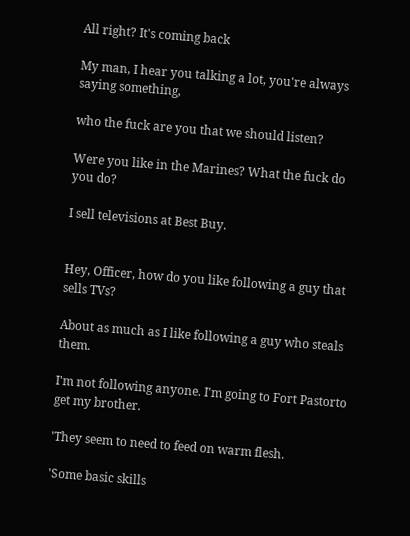All right? It's coming back

My man, I hear you talking a lot, you're always saying something,

who the fuck are you that we should listen?

Were you like in the Marines? What the fuck do you do?

I sell televisions at Best Buy.


Hey, Officer, how do you like following a guy that sells TVs?

About as much as I like following a guy who steals them.

I'm not following anyone. I'm going to Fort Pastorto get my brother.

'They seem to need to feed on warm flesh.

'Some basic skills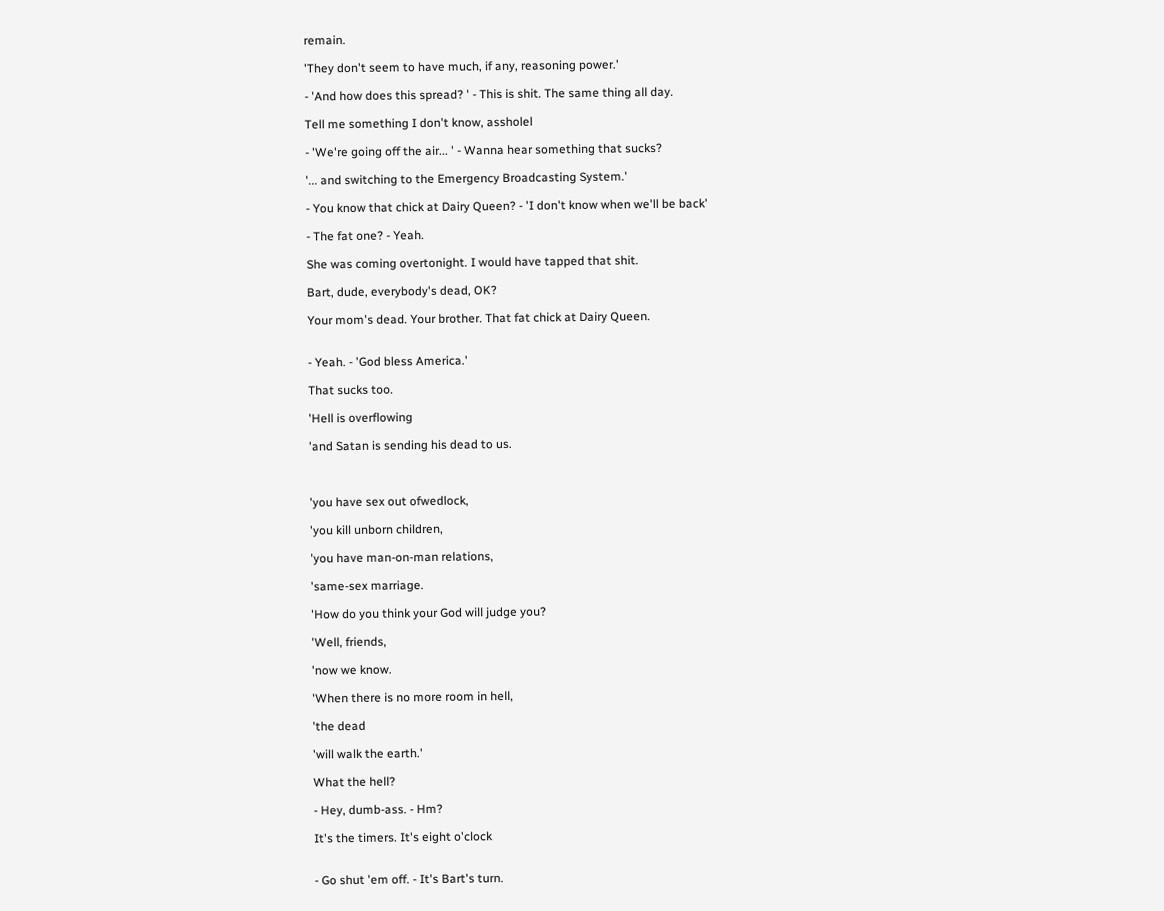remain.

'They don't seem to have much, if any, reasoning power.'

- 'And how does this spread? ' - This is shit. The same thing all day.

Tell me something I don't know, assholel

- 'We're going off the air... ' - Wanna hear something that sucks?

'... and switching to the Emergency Broadcasting System.'

- You know that chick at Dairy Queen? - 'I don't know when we'll be back'

- The fat one? - Yeah.

She was coming overtonight. I would have tapped that shit.

Bart, dude, everybody's dead, OK?

Your mom's dead. Your brother. That fat chick at Dairy Queen.


- Yeah. - 'God bless America.'

That sucks too.

'Hell is overflowing

'and Satan is sending his dead to us.



'you have sex out ofwedlock,

'you kill unborn children,

'you have man-on-man relations,

'same-sex marriage.

'How do you think your God will judge you?

'Well, friends,

'now we know.

'When there is no more room in hell,

'the dead

'will walk the earth.'

What the hell?

- Hey, dumb-ass. - Hm?

It's the timers. It's eight o'clock


- Go shut 'em off. - It's Bart's turn.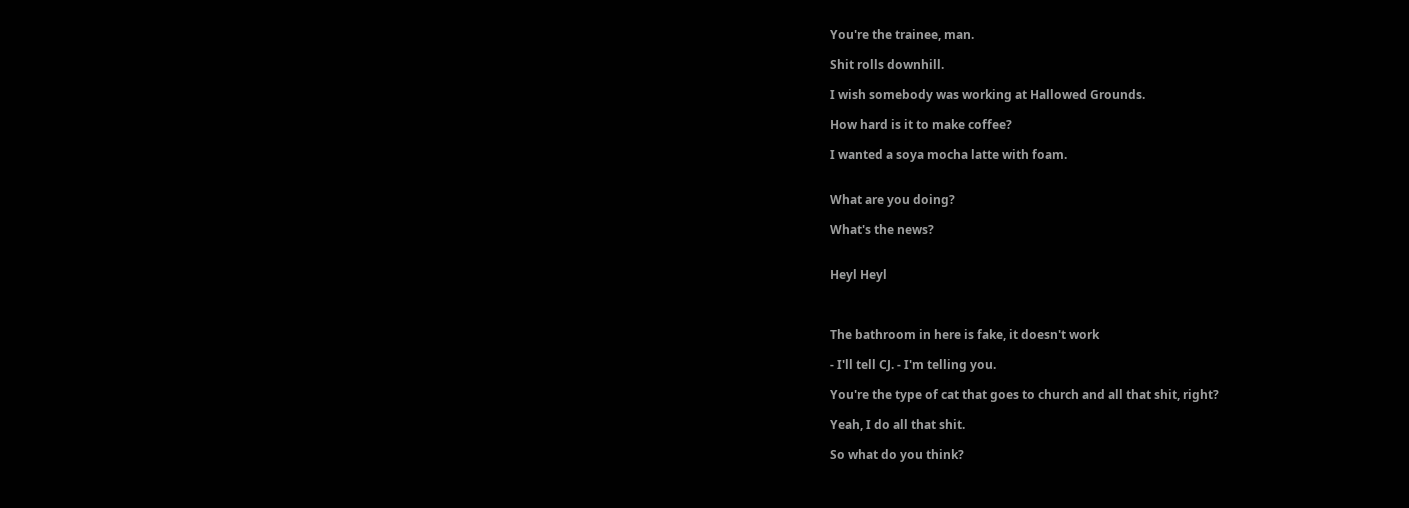You're the trainee, man.

Shit rolls downhill.

I wish somebody was working at Hallowed Grounds.

How hard is it to make coffee?

I wanted a soya mocha latte with foam.


What are you doing?

What's the news?


Heyl Heyl



The bathroom in here is fake, it doesn't work

- I'll tell CJ. - I'm telling you.

You're the type of cat that goes to church and all that shit, right?

Yeah, I do all that shit.

So what do you think?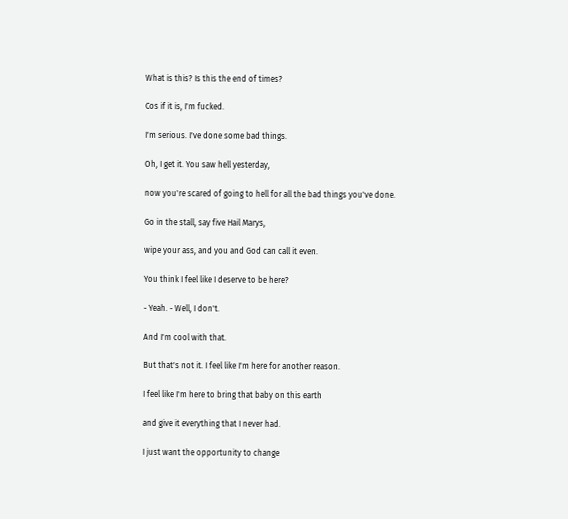What is this? Is this the end of times?

Cos if it is, I'm fucked.

I'm serious. I've done some bad things.

Oh, I get it. You saw hell yesterday,

now you're scared of going to hell for all the bad things you've done.

Go in the stall, say five Hail Marys,

wipe your ass, and you and God can call it even.

You think I feel like I deserve to be here?

- Yeah. - Well, I don't.

And I'm cool with that.

But that's not it. I feel like I'm here for another reason.

I feel like I'm here to bring that baby on this earth

and give it everything that I never had.

I just want the opportunity to change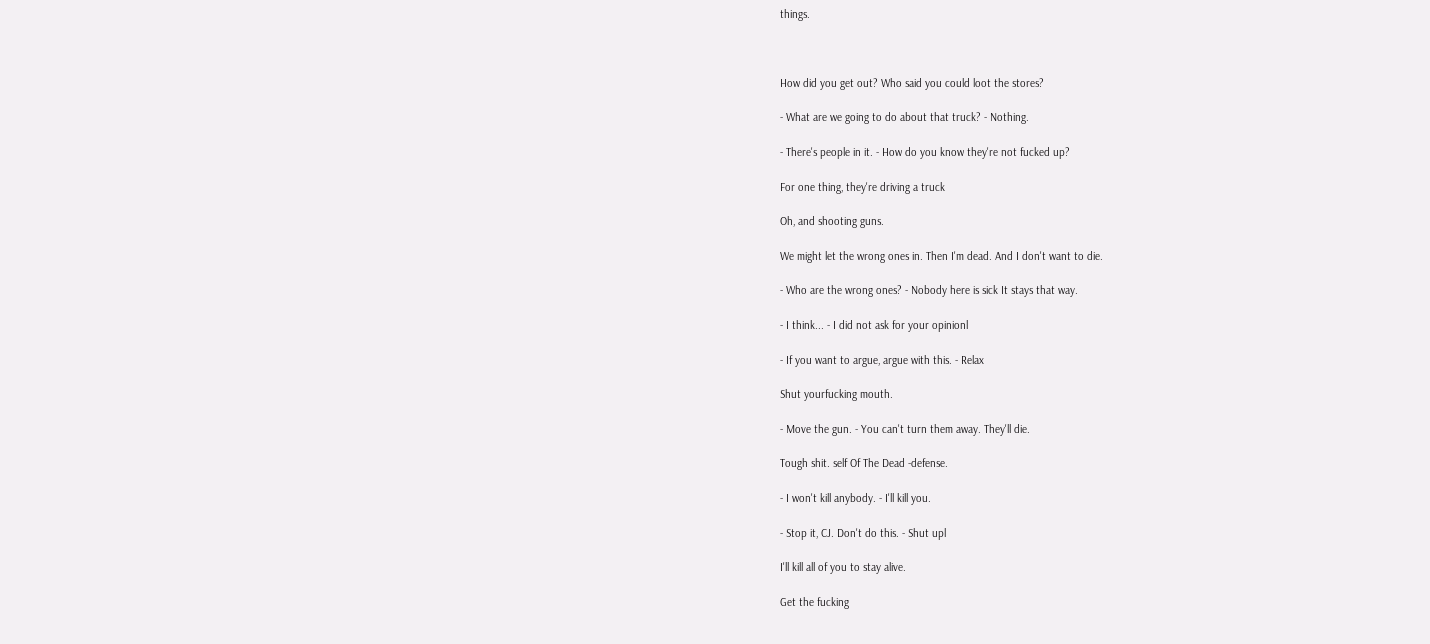things.



How did you get out? Who said you could loot the stores?

- What are we going to do about that truck? - Nothing.

- There's people in it. - How do you know they're not fucked up?

For one thing, they're driving a truck

Oh, and shooting guns.

We might let the wrong ones in. Then I'm dead. And I don't want to die.

- Who are the wrong ones? - Nobody here is sick It stays that way.

- I think... - I did not ask for your opinionl

- If you want to argue, argue with this. - Relax

Shut yourfucking mouth.

- Move the gun. - You can't turn them away. They'll die.

Tough shit. self Of The Dead -defense.

- I won't kill anybody. - I'll kill you.

- Stop it, CJ. Don't do this. - Shut upl

I'll kill all of you to stay alive.

Get the fucking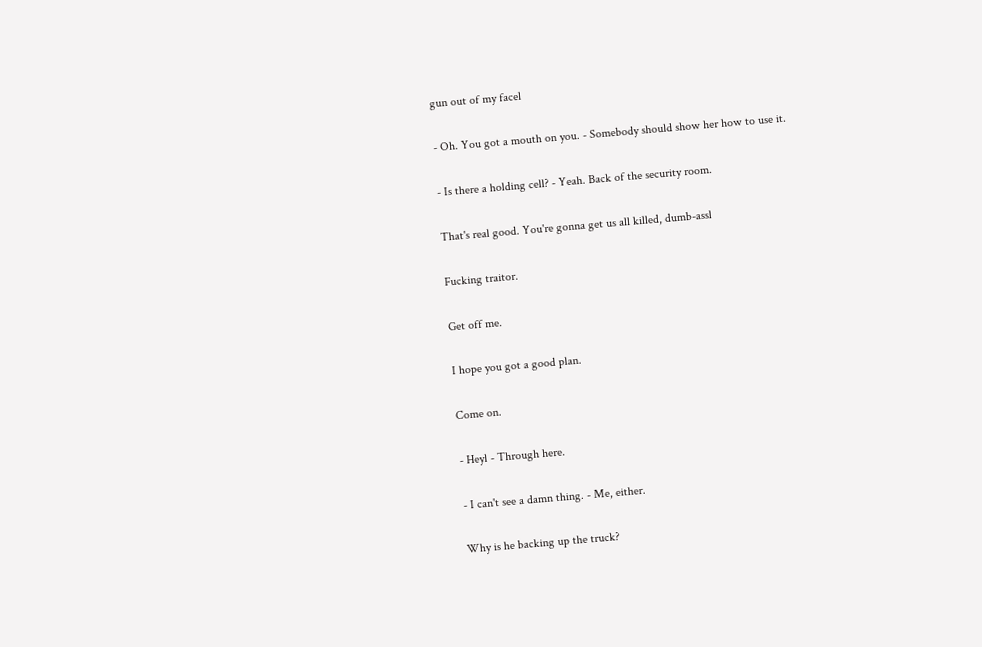gun out of my facel

- Oh. You got a mouth on you. - Somebody should show her how to use it.

- Is there a holding cell? - Yeah. Back of the security room.

That's real good. You're gonna get us all killed, dumb-assl

Fucking traitor.

Get off me.

I hope you got a good plan.

Come on.

- Heyl - Through here.

- I can't see a damn thing. - Me, either.

Why is he backing up the truck?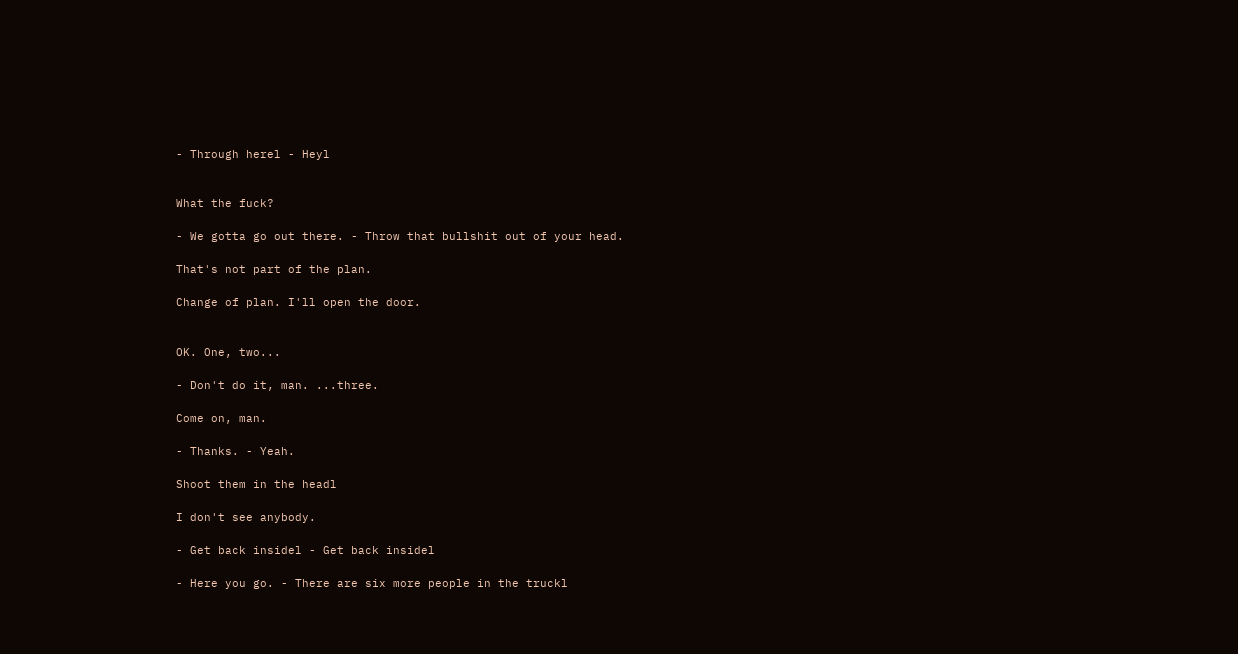- Through herel - Heyl


What the fuck?

- We gotta go out there. - Throw that bullshit out of your head.

That's not part of the plan.

Change of plan. I'll open the door.


OK. One, two...

- Don't do it, man. ...three.

Come on, man.

- Thanks. - Yeah.

Shoot them in the headl

I don't see anybody.

- Get back insidel - Get back insidel

- Here you go. - There are six more people in the truckl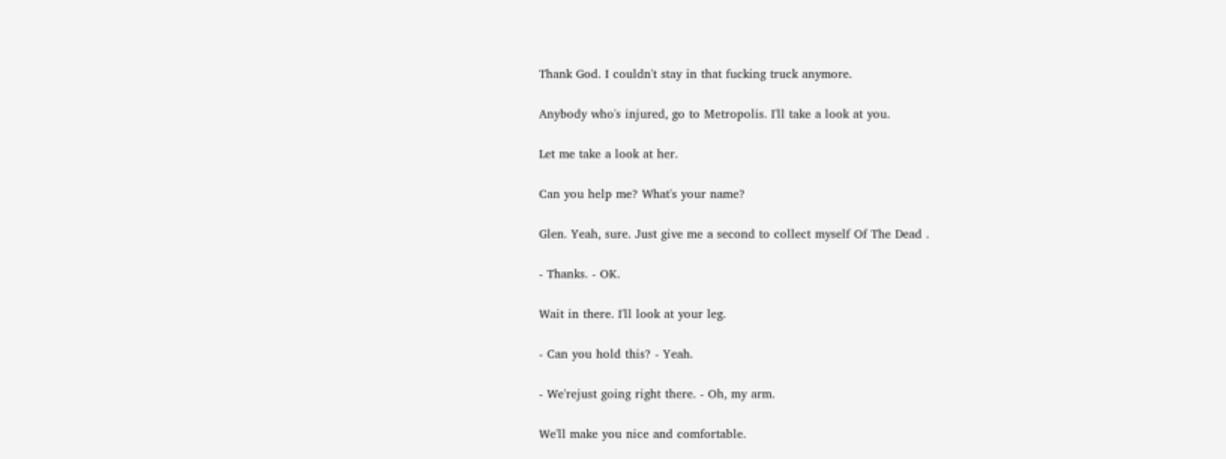Thank God. I couldn't stay in that fucking truck anymore.

Anybody who's injured, go to Metropolis. I'll take a look at you.

Let me take a look at her.

Can you help me? What's your name?

Glen. Yeah, sure. Just give me a second to collect myself Of The Dead .

- Thanks. - OK.

Wait in there. I'll look at your leg.

- Can you hold this? - Yeah.

- We'rejust going right there. - Oh, my arm.

We'll make you nice and comfortable.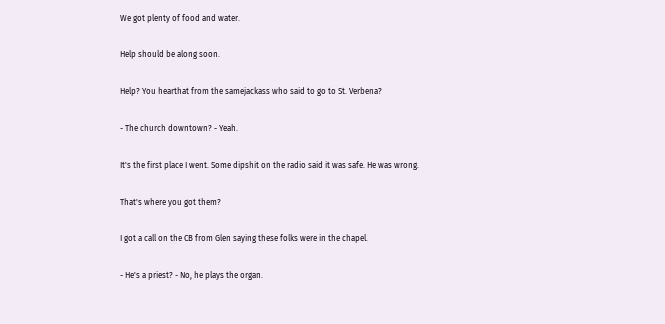We got plenty of food and water.

Help should be along soon.

Help? You hearthat from the samejackass who said to go to St. Verbena?

- The church downtown? - Yeah.

It's the first place I went. Some dipshit on the radio said it was safe. He was wrong.

That's where you got them?

I got a call on the CB from Glen saying these folks were in the chapel.

- He's a priest? - No, he plays the organ.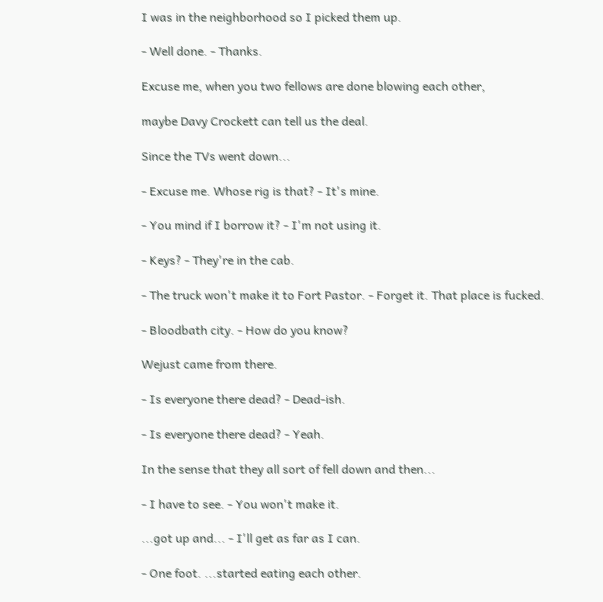I was in the neighborhood so I picked them up.

- Well done. - Thanks.

Excuse me, when you two fellows are done blowing each other,

maybe Davy Crockett can tell us the deal.

Since the TVs went down...

- Excuse me. Whose rig is that? - It's mine.

- You mind if I borrow it? - I'm not using it.

- Keys? - They're in the cab.

- The truck won't make it to Fort Pastor. - Forget it. That place is fucked.

- Bloodbath city. - How do you know?

Wejust came from there.

- Is everyone there dead? - Dead-ish.

- Is everyone there dead? - Yeah.

In the sense that they all sort of fell down and then...

- I have to see. - You won't make it.

...got up and... - I'll get as far as I can.

- One foot. ...started eating each other.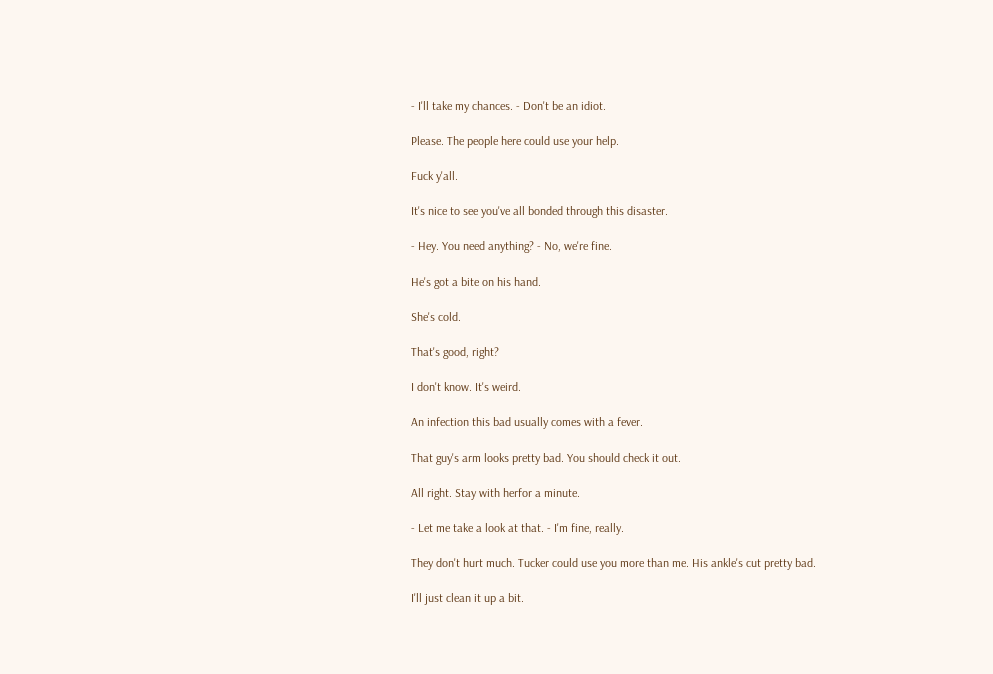- I'll take my chances. - Don't be an idiot.

Please. The people here could use your help.

Fuck y'all.

It's nice to see you've all bonded through this disaster.

- Hey. You need anything? - No, we're fine.

He's got a bite on his hand.

She's cold.

That's good, right?

I don't know. It's weird.

An infection this bad usually comes with a fever.

That guy's arm looks pretty bad. You should check it out.

All right. Stay with herfor a minute.

- Let me take a look at that. - I'm fine, really.

They don't hurt much. Tucker could use you more than me. His ankle's cut pretty bad.

I'll just clean it up a bit.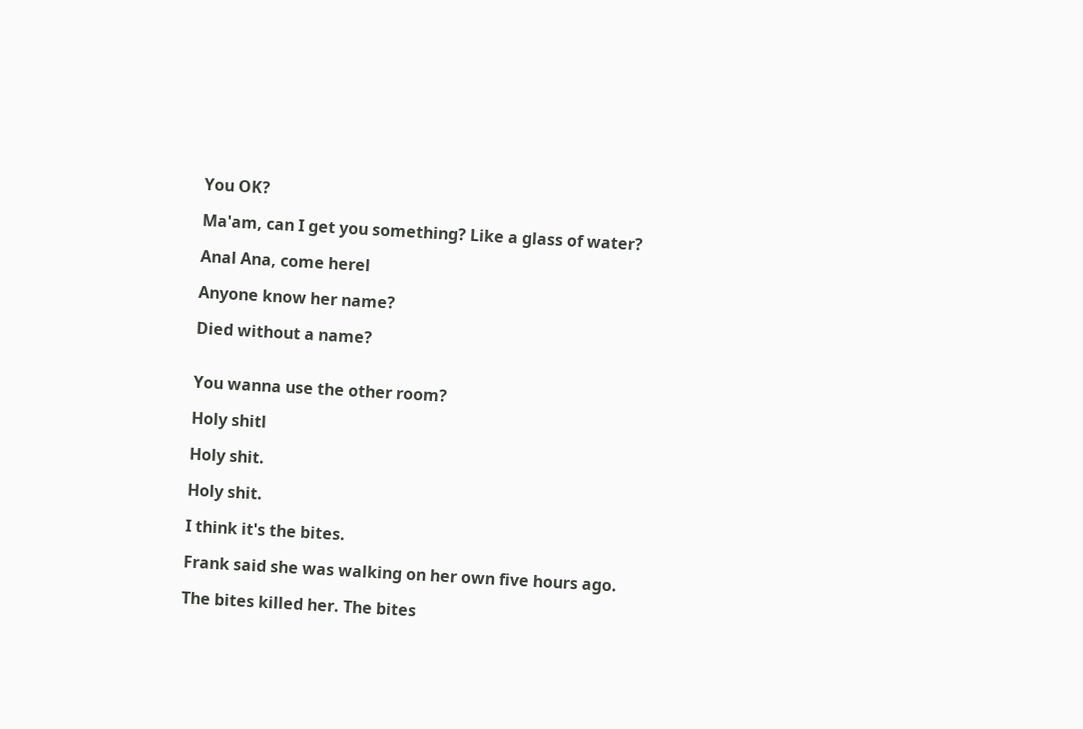You OK?

Ma'am, can I get you something? Like a glass of water?

Anal Ana, come herel

Anyone know her name?

Died without a name?


You wanna use the other room?

Holy shitl

Holy shit.

Holy shit.

I think it's the bites.

Frank said she was walking on her own five hours ago.

The bites killed her. The bites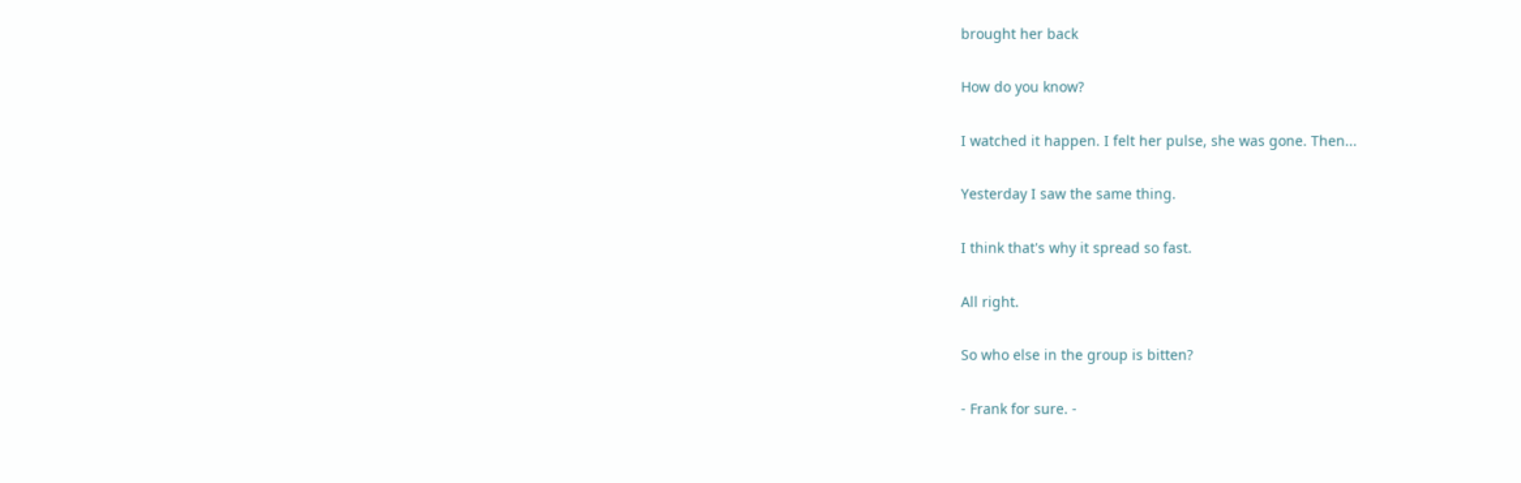brought her back

How do you know?

I watched it happen. I felt her pulse, she was gone. Then...

Yesterday I saw the same thing.

I think that's why it spread so fast.

All right.

So who else in the group is bitten?

- Frank for sure. -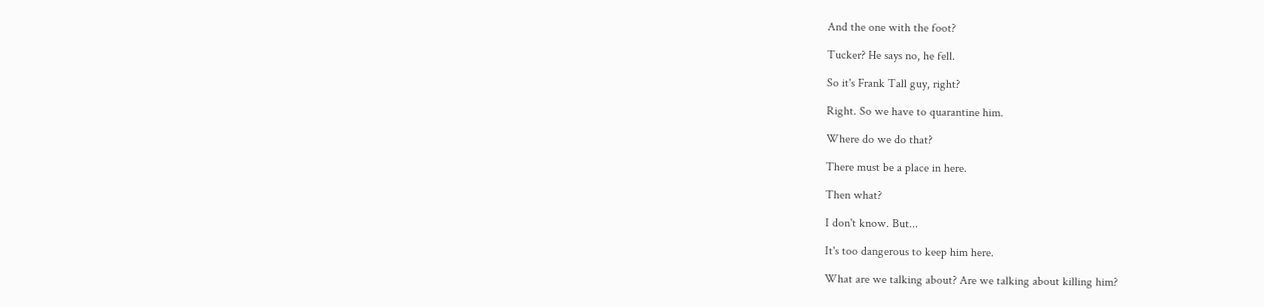And the one with the foot?

Tucker? He says no, he fell.

So it's Frank Tall guy, right?

Right. So we have to quarantine him.

Where do we do that?

There must be a place in here.

Then what?

I don't know. But...

It's too dangerous to keep him here.

What are we talking about? Are we talking about killing him?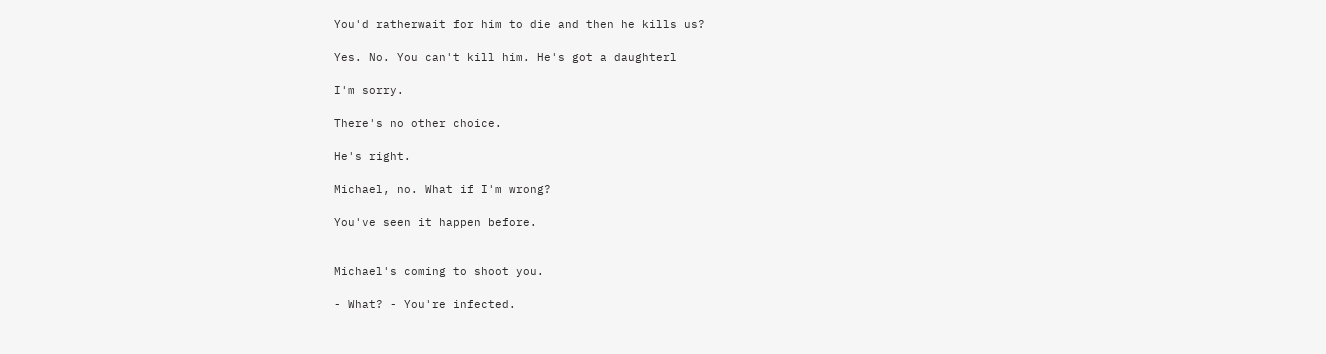You'd ratherwait for him to die and then he kills us?

Yes. No. You can't kill him. He's got a daughterl

I'm sorry.

There's no other choice.

He's right.

Michael, no. What if I'm wrong?

You've seen it happen before.


Michael's coming to shoot you.

- What? - You're infected.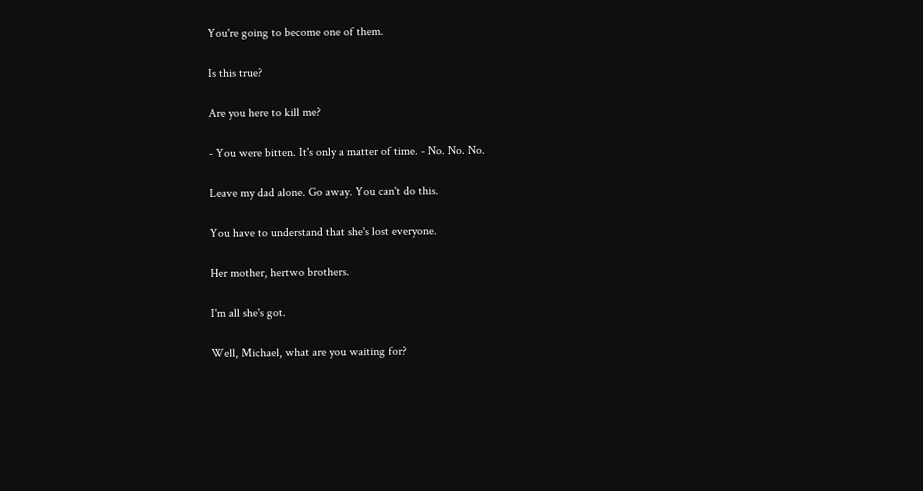You're going to become one of them.

Is this true?

Are you here to kill me?

- You were bitten. It's only a matter of time. - No. No. No.

Leave my dad alone. Go away. You can't do this.

You have to understand that she's lost everyone.

Her mother, hertwo brothers.

I'm all she's got.

Well, Michael, what are you waiting for?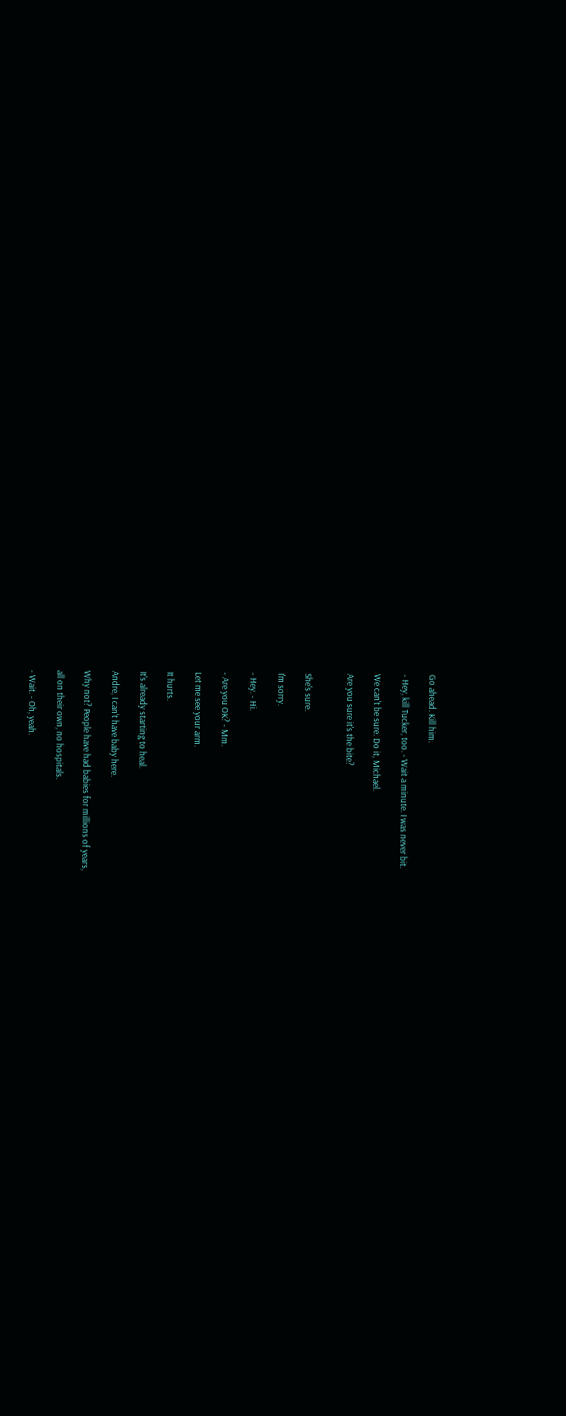Go ahead. Kill him.

- Hey, kill Tucker, too. - Wait a minute. I was never bit.

We can't be sure. Do it, Michael.

Are you sure it's the bite?


She's sure.

I'm sorry.

- Hey. - Hi.

- Are you OK? - Mm.

Let me see your arm.

It hurts.

It's already starting to heal.

Andre, I can't have baby here.

Why not? People have had babies for millions of years,

all on their own, no hospitals.

- Wait. - Oh, yeah.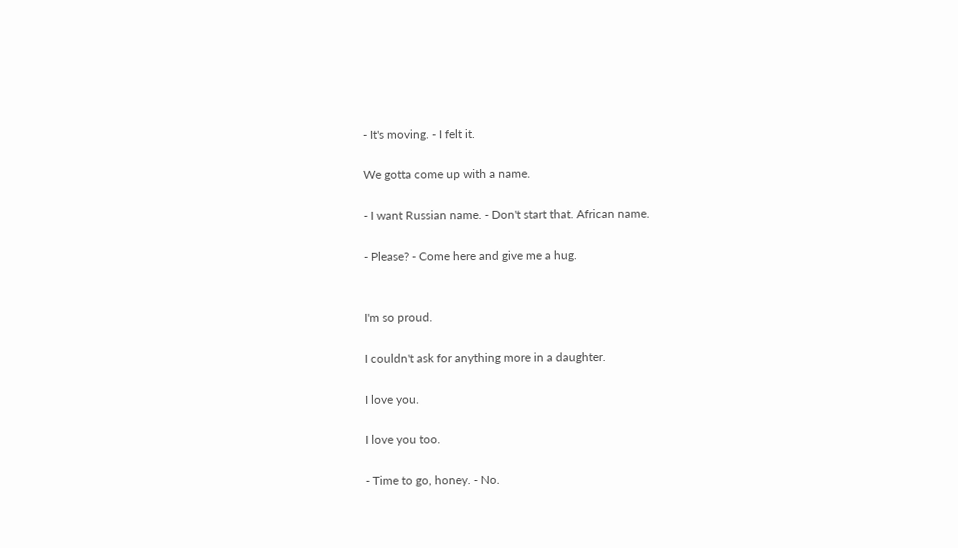- It's moving. - I felt it.

We gotta come up with a name.

- I want Russian name. - Don't start that. African name.

- Please? - Come here and give me a hug.


I'm so proud.

I couldn't ask for anything more in a daughter.

I love you.

I love you too.

- Time to go, honey. - No.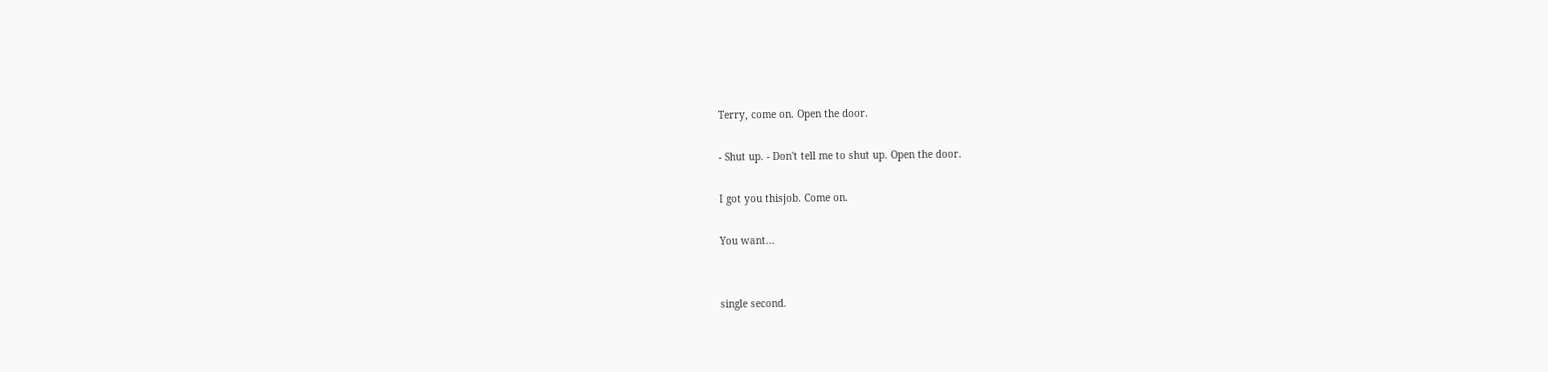Terry, come on. Open the door.

- Shut up. - Don't tell me to shut up. Open the door.

I got you thisjob. Come on.

You want...


single second.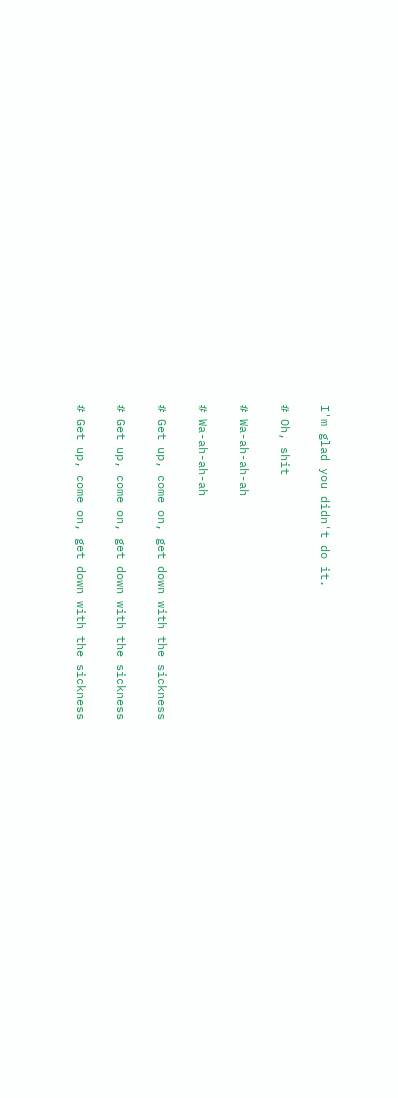I'm glad you didn't do it.

# Oh, shit

# Wa-ah-ah-ah

# Wa-ah-ah-ah

# Get up, come on, get down with the sickness

# Get up, come on, get down with the sickness

# Get up, come on, get down with the sickness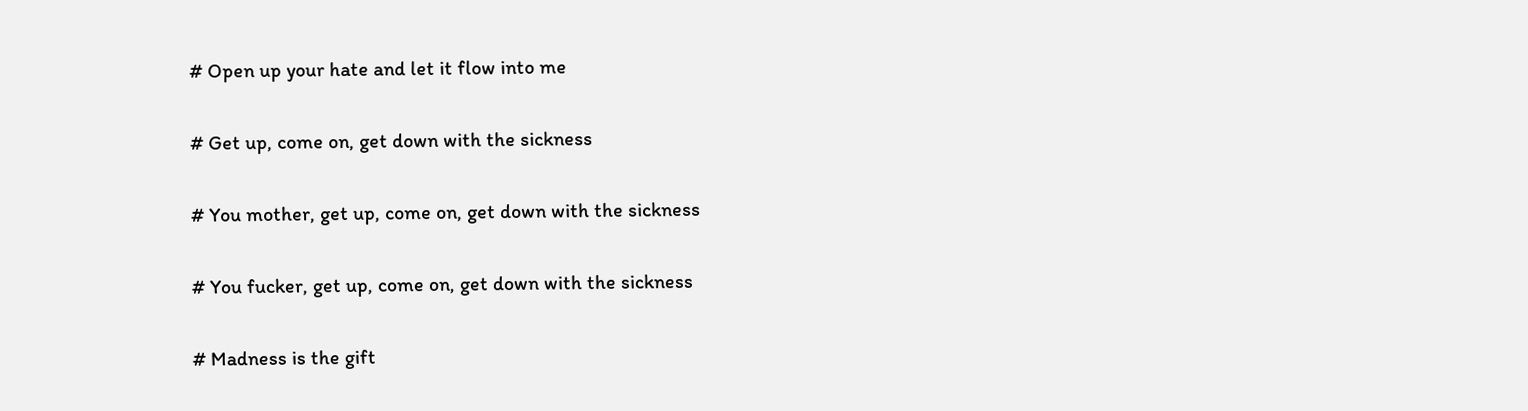# Open up your hate and let it flow into me

# Get up, come on, get down with the sickness

# You mother, get up, come on, get down with the sickness

# You fucker, get up, come on, get down with the sickness

# Madness is the gift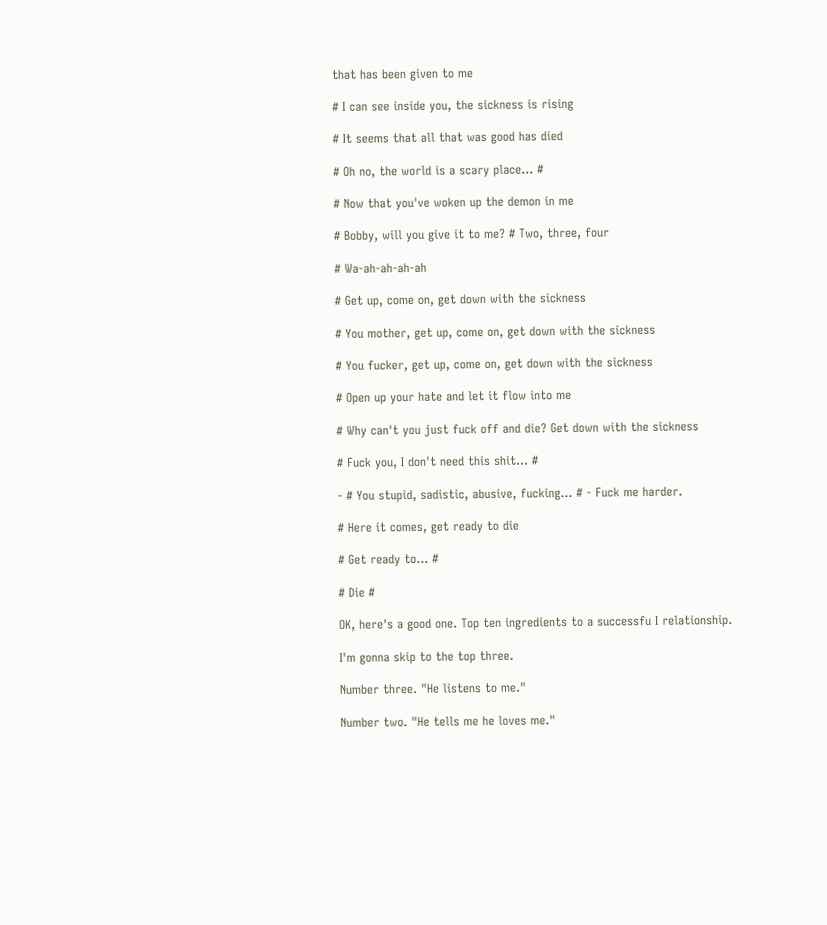that has been given to me

# I can see inside you, the sickness is rising

# It seems that all that was good has died

# Oh no, the world is a scary place... #

# Now that you've woken up the demon in me

# Bobby, will you give it to me? # Two, three, four

# Wa-ah-ah-ah-ah

# Get up, come on, get down with the sickness

# You mother, get up, come on, get down with the sickness

# You fucker, get up, come on, get down with the sickness

# Open up your hate and let it flow into me

# Why can't you just fuck off and die? Get down with the sickness

# Fuck you, I don't need this shit... #

- # You stupid, sadistic, abusive, fucking... # - Fuck me harder.

# Here it comes, get ready to die

# Get ready to... #

# Die #

OK, here's a good one. Top ten ingredients to a successfu I relationship.

I'm gonna skip to the top three.

Number three. "He listens to me."

Number two. "He tells me he loves me."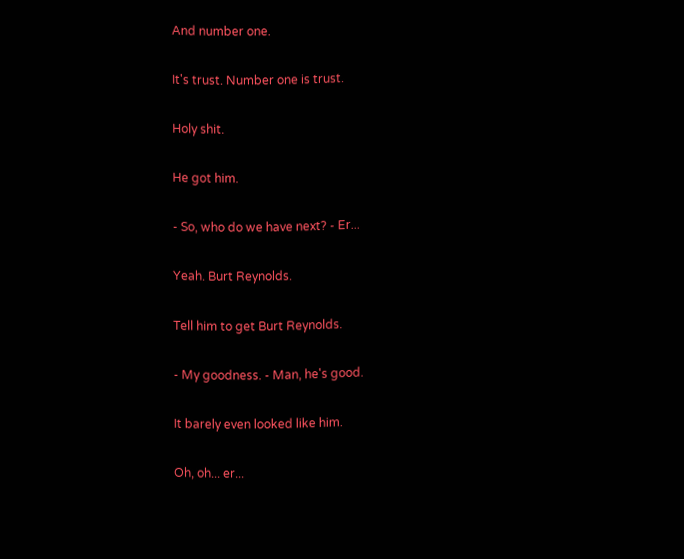And number one.

It's trust. Number one is trust.

Holy shit.

He got him.

- So, who do we have next? - Er...

Yeah. Burt Reynolds.

Tell him to get Burt Reynolds.

- My goodness. - Man, he's good.

It barely even looked like him.

Oh, oh... er...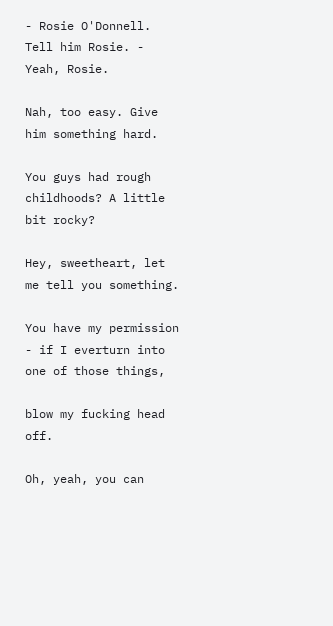- Rosie O'Donnell. Tell him Rosie. - Yeah, Rosie.

Nah, too easy. Give him something hard.

You guys had rough childhoods? A little bit rocky?

Hey, sweetheart, let me tell you something.

You have my permission - if I everturn into one of those things,

blow my fucking head off.

Oh, yeah, you can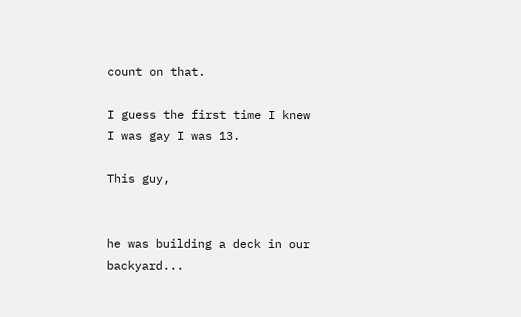count on that.

I guess the first time I knew I was gay I was 13.

This guy,


he was building a deck in our backyard...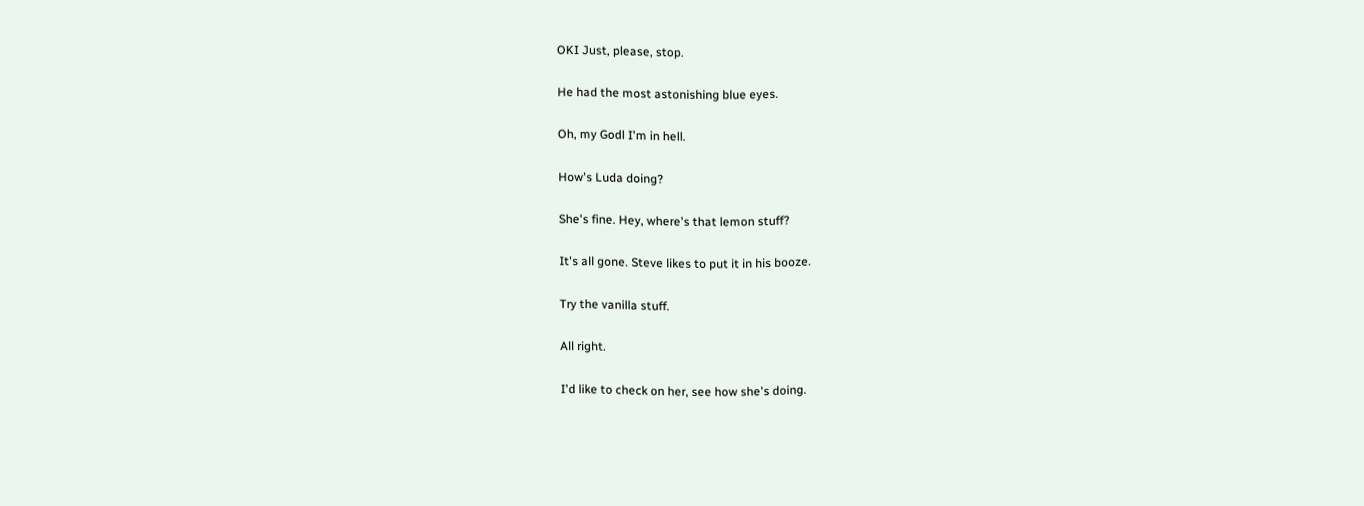OKI Just, please, stop.

He had the most astonishing blue eyes.

Oh, my Godl I'm in hell.

How's Luda doing?

She's fine. Hey, where's that lemon stuff?

It's all gone. Steve likes to put it in his booze.

Try the vanilla stuff.

All right.

I'd like to check on her, see how she's doing.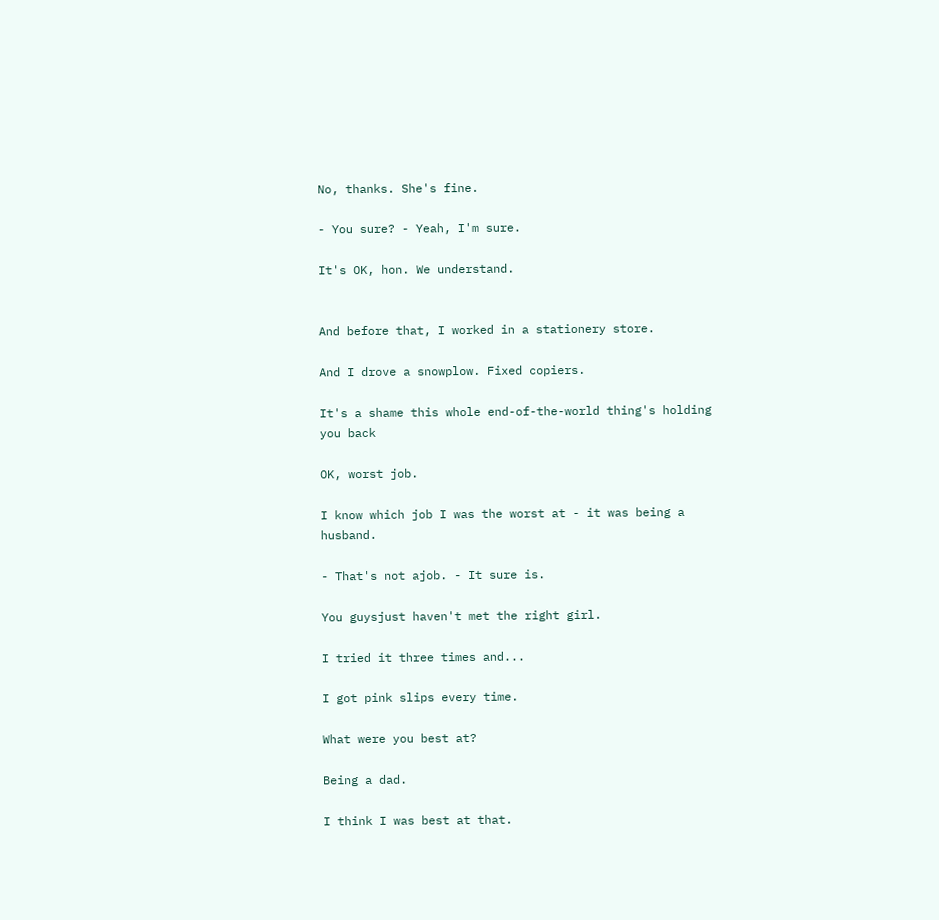No, thanks. She's fine.

- You sure? - Yeah, I'm sure.

It's OK, hon. We understand.


And before that, I worked in a stationery store.

And I drove a snowplow. Fixed copiers.

It's a shame this whole end-of-the-world thing's holding you back

OK, worst job.

I know which job I was the worst at - it was being a husband.

- That's not ajob. - It sure is.

You guysjust haven't met the right girl.

I tried it three times and...

I got pink slips every time.

What were you best at?

Being a dad.

I think I was best at that.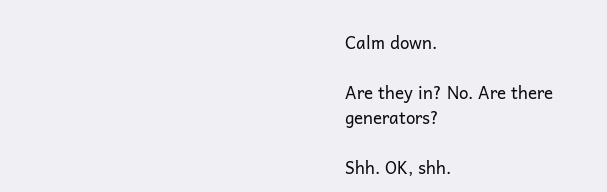Calm down.

Are they in? No. Are there generators?

Shh. OK, shh.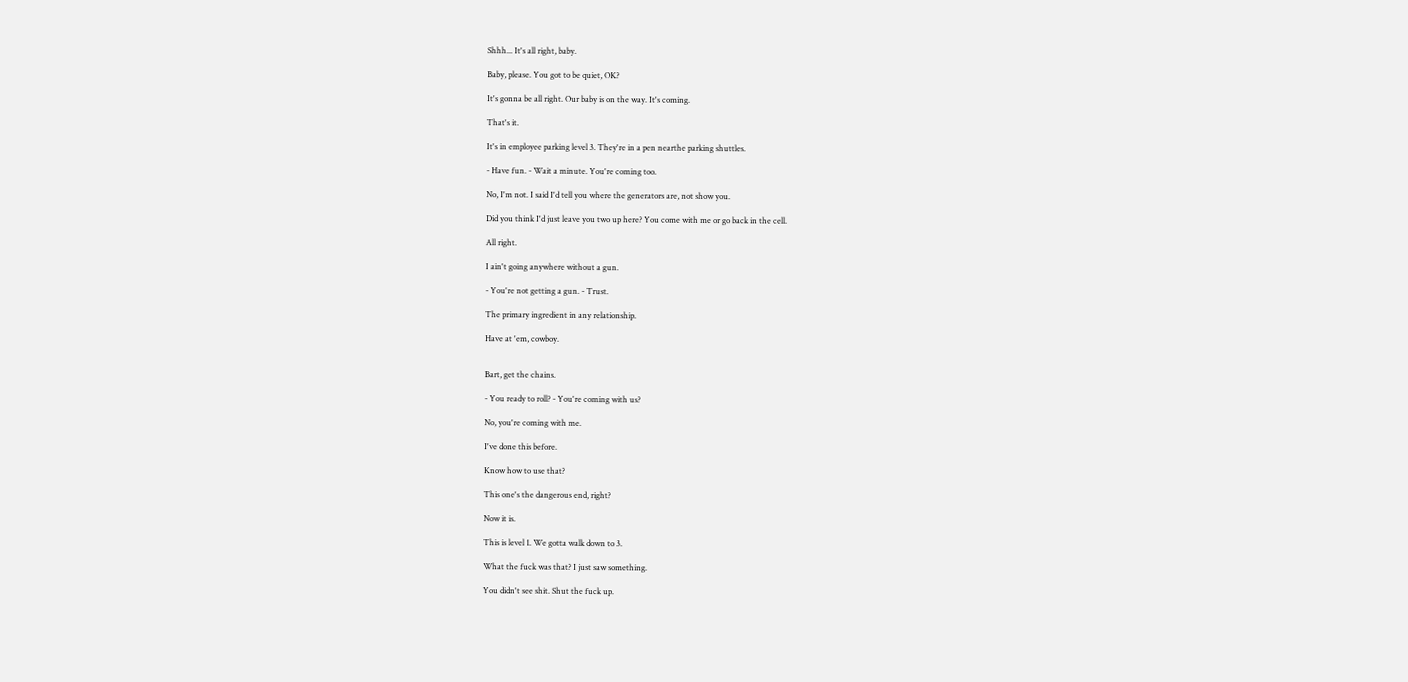Shhh... It's all right, baby.

Baby, please. You got to be quiet, OK?

It's gonna be all right. Our baby is on the way. It's coming.

That's it.

It's in employee parking level 3. They're in a pen nearthe parking shuttles.

- Have fun. - Wait a minute. You're coming too.

No, I'm not. I said I'd tell you where the generators are, not show you.

Did you think I'd just leave you two up here? You come with me or go back in the cell.

All right.

I ain't going anywhere without a gun.

- You're not getting a gun. - Trust.

The primary ingredient in any relationship.

Have at 'em, cowboy.


Bart, get the chains.

- You ready to roll? - You're coming with us?

No, you're coming with me.

I've done this before.

Know how to use that?

This one's the dangerous end, right?

Now it is.

This is level 1. We gotta walk down to 3.

What the fuck was that? I just saw something.

You didn't see shit. Shut the fuck up.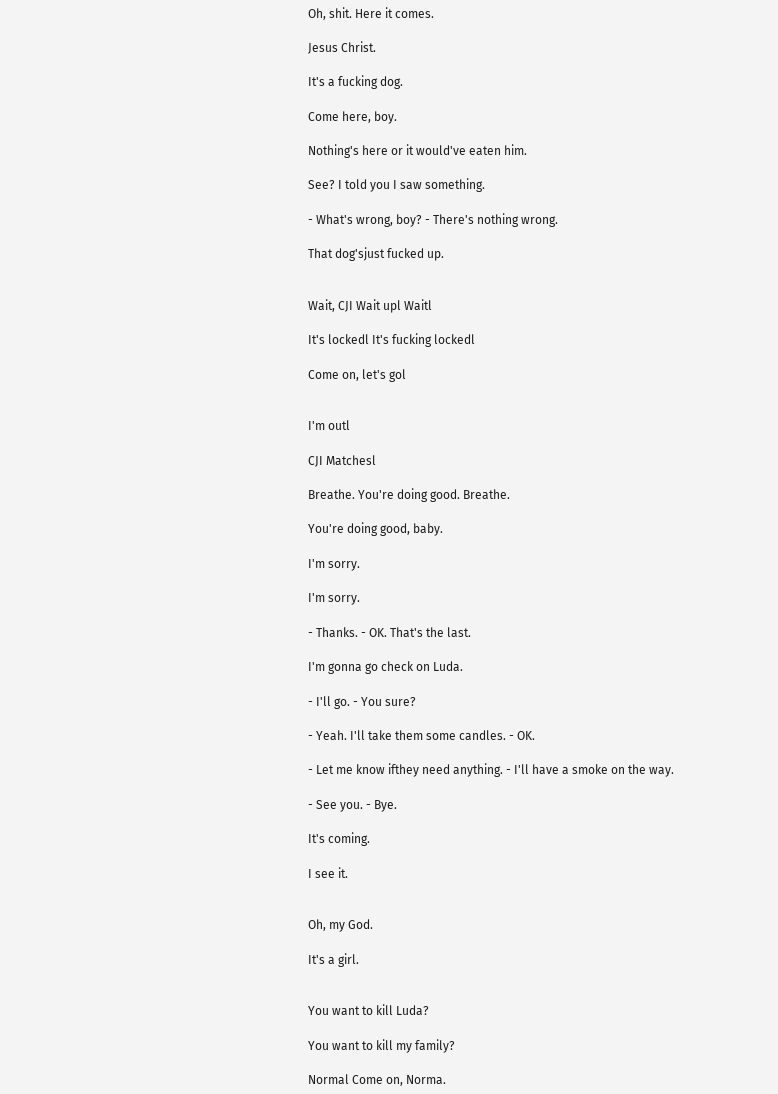Oh, shit. Here it comes.

Jesus Christ.

It's a fucking dog.

Come here, boy.

Nothing's here or it would've eaten him.

See? I told you I saw something.

- What's wrong, boy? - There's nothing wrong.

That dog'sjust fucked up.


Wait, CJI Wait upl Waitl

It's lockedl It's fucking lockedl

Come on, let's gol


I'm outl

CJI Matchesl

Breathe. You're doing good. Breathe.

You're doing good, baby.

I'm sorry.

I'm sorry.

- Thanks. - OK. That's the last.

I'm gonna go check on Luda.

- I'll go. - You sure?

- Yeah. I'll take them some candles. - OK.

- Let me know ifthey need anything. - I'll have a smoke on the way.

- See you. - Bye.

It's coming.

I see it.


Oh, my God.

It's a girl.


You want to kill Luda?

You want to kill my family?

Normal Come on, Norma.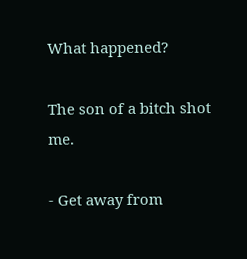What happened?

The son of a bitch shot me.

- Get away from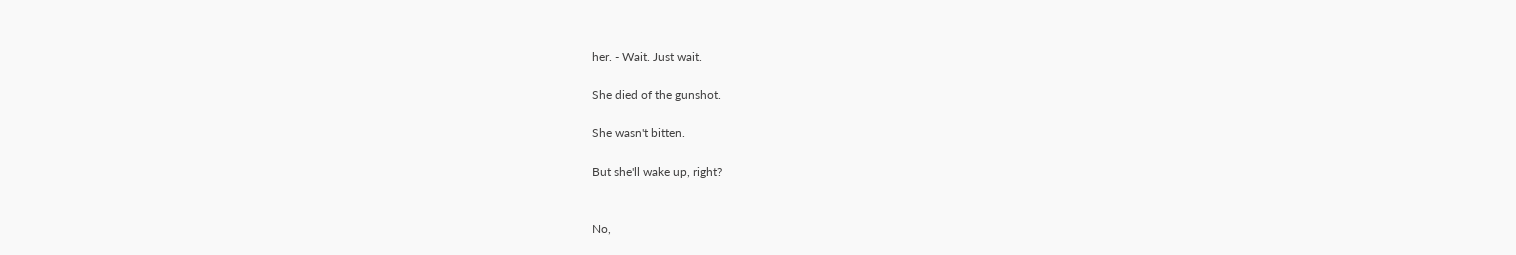her. - Wait. Just wait.

She died of the gunshot.

She wasn't bitten.

But she'll wake up, right?


No,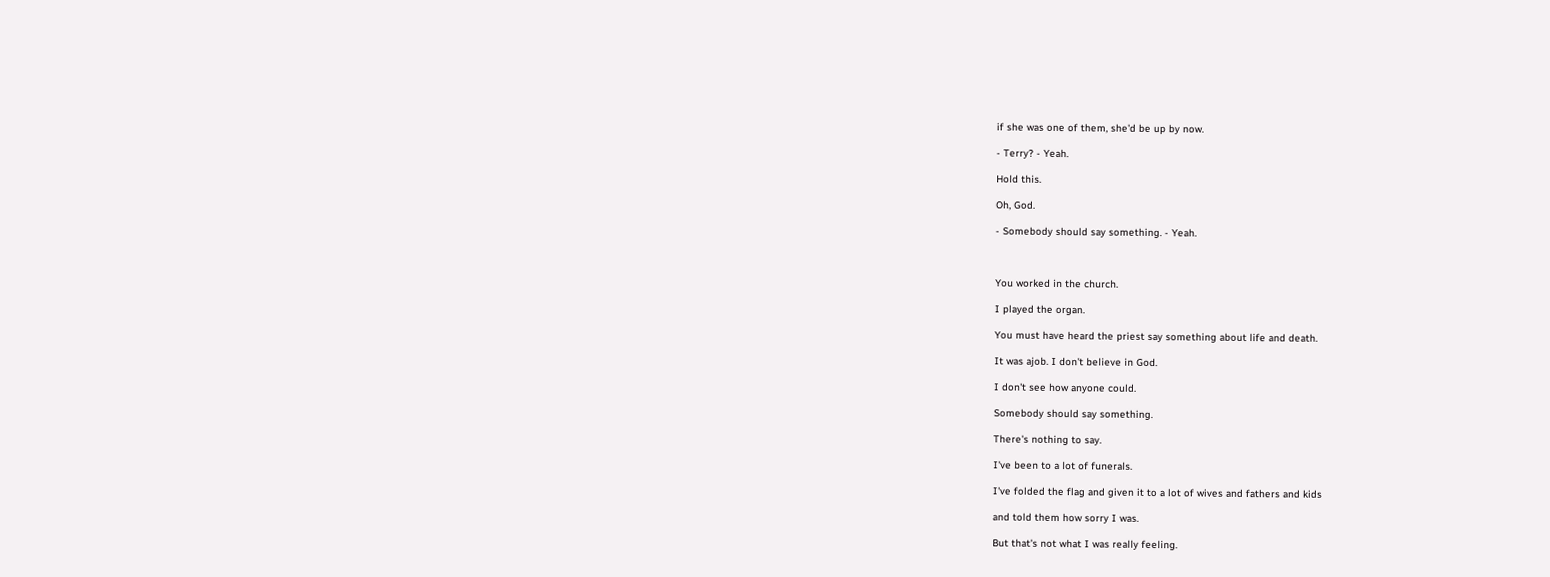if she was one of them, she'd be up by now.

- Terry? - Yeah.

Hold this.

Oh, God.

- Somebody should say something. - Yeah.



You worked in the church.

I played the organ.

You must have heard the priest say something about life and death.

It was ajob. I don't believe in God.

I don't see how anyone could.

Somebody should say something.

There's nothing to say.

I've been to a lot of funerals.

I've folded the flag and given it to a lot of wives and fathers and kids

and told them how sorry I was.

But that's not what I was really feeling.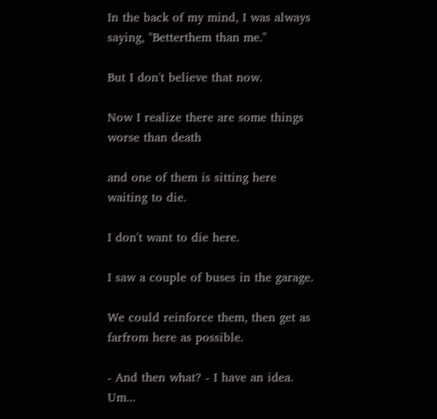In the back of my mind, I was always saying, "Betterthem than me."

But I don't believe that now.

Now I realize there are some things worse than death

and one of them is sitting here waiting to die.

I don't want to die here.

I saw a couple of buses in the garage.

We could reinforce them, then get as farfrom here as possible.

- And then what? - I have an idea. Um...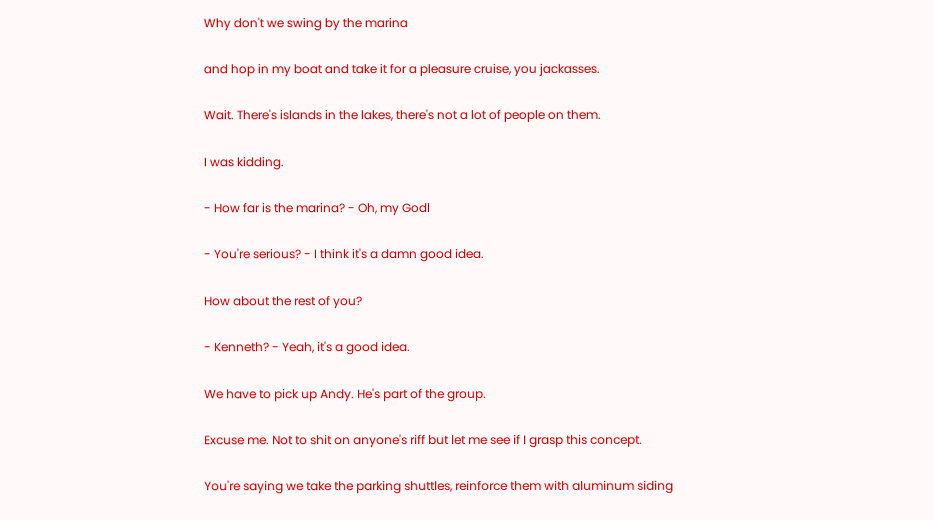Why don't we swing by the marina

and hop in my boat and take it for a pleasure cruise, you jackasses.

Wait. There's islands in the lakes, there's not a lot of people on them.

I was kidding.

- How far is the marina? - Oh, my Godl

- You're serious? - I think it's a damn good idea.

How about the rest of you?

- Kenneth? - Yeah, it's a good idea.

We have to pick up Andy. He's part of the group.

Excuse me. Not to shit on anyone's riff but let me see if I grasp this concept.

You're saying we take the parking shuttles, reinforce them with aluminum siding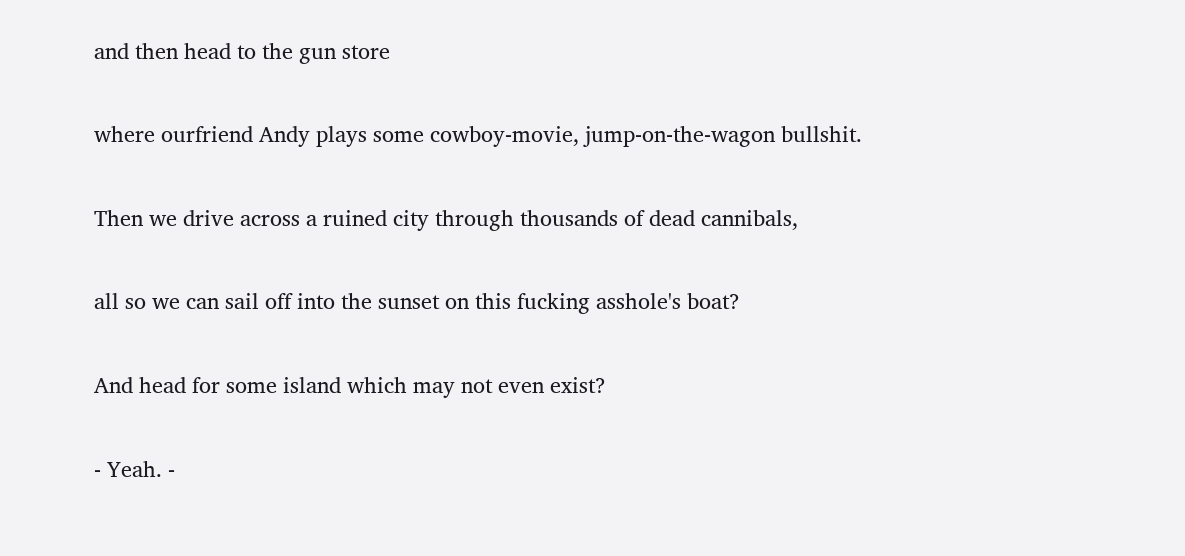and then head to the gun store

where ourfriend Andy plays some cowboy-movie, jump-on-the-wagon bullshit.

Then we drive across a ruined city through thousands of dead cannibals,

all so we can sail off into the sunset on this fucking asshole's boat?

And head for some island which may not even exist?

- Yeah. -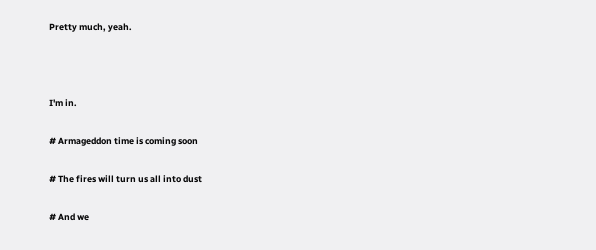Pretty much, yeah.



I'm in.

# Armageddon time is coming soon

# The fires will turn us all into dust

# And we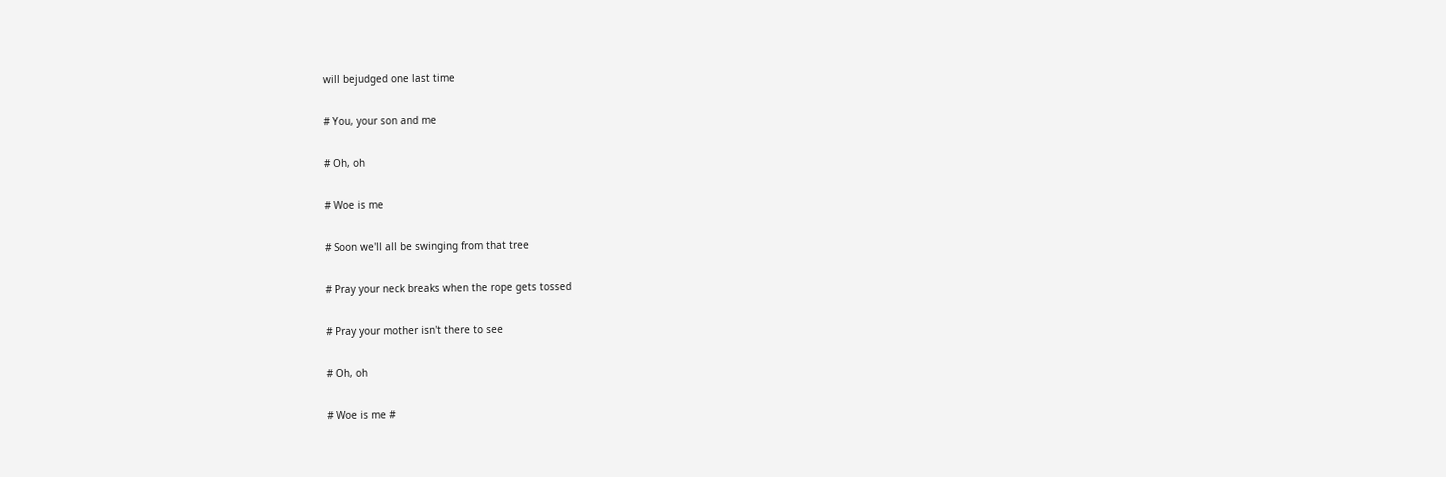will bejudged one last time

# You, your son and me

# Oh, oh

# Woe is me

# Soon we'll all be swinging from that tree

# Pray your neck breaks when the rope gets tossed

# Pray your mother isn't there to see

# Oh, oh

# Woe is me #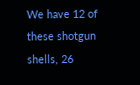We have 12 of these shotgun shells, 26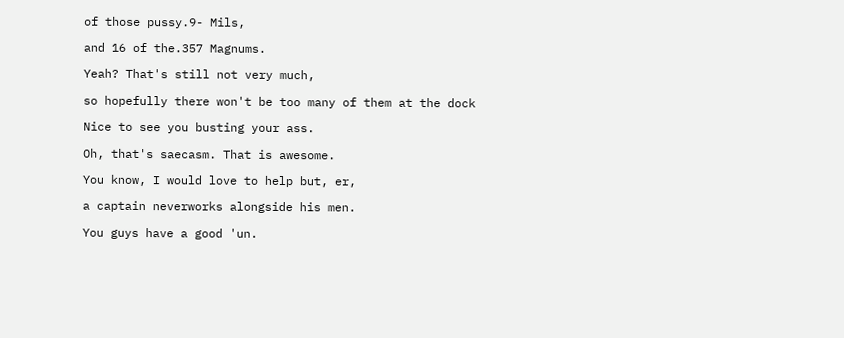of those pussy.9- Mils,

and 16 of the.357 Magnums.

Yeah? That's still not very much,

so hopefully there won't be too many of them at the dock

Nice to see you busting your ass.

Oh, that's saecasm. That is awesome.

You know, I would love to help but, er,

a captain neverworks alongside his men.

You guys have a good 'un.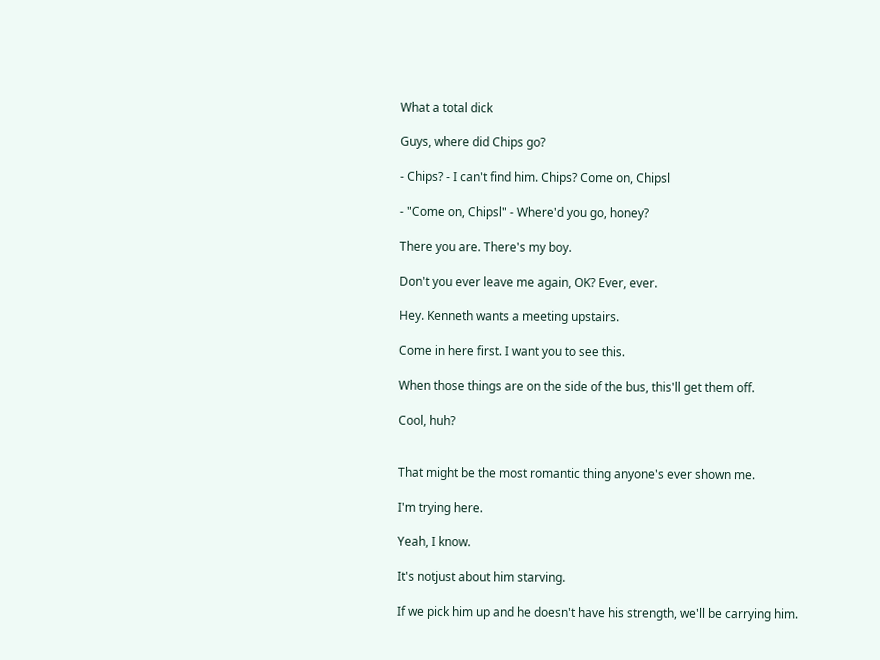What a total dick

Guys, where did Chips go?

- Chips? - I can't find him. Chips? Come on, Chipsl

- "Come on, Chipsl" - Where'd you go, honey?

There you are. There's my boy.

Don't you ever leave me again, OK? Ever, ever.

Hey. Kenneth wants a meeting upstairs.

Come in here first. I want you to see this.

When those things are on the side of the bus, this'll get them off.

Cool, huh?


That might be the most romantic thing anyone's ever shown me.

I'm trying here.

Yeah, I know.

It's notjust about him starving.

If we pick him up and he doesn't have his strength, we'll be carrying him.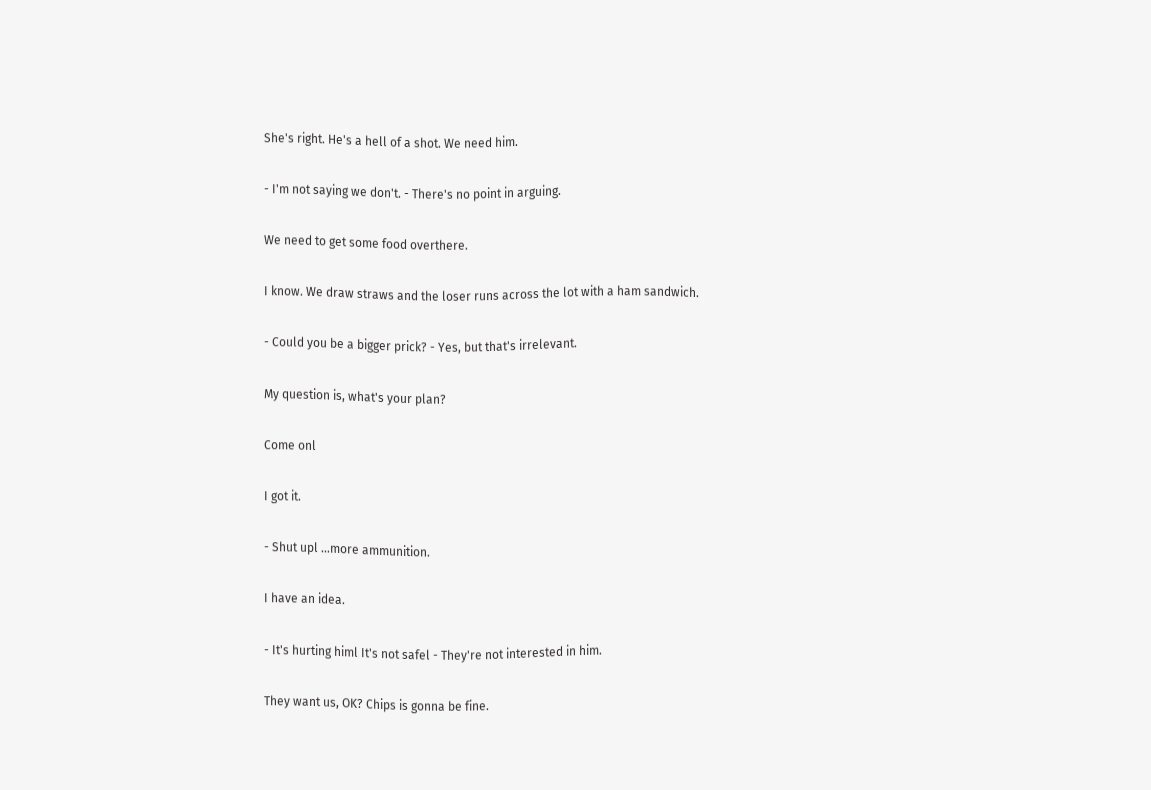She's right. He's a hell of a shot. We need him.

- I'm not saying we don't. - There's no point in arguing.

We need to get some food overthere.

I know. We draw straws and the loser runs across the lot with a ham sandwich.

- Could you be a bigger prick? - Yes, but that's irrelevant.

My question is, what's your plan?

Come onl

I got it.

- Shut upl ...more ammunition.

I have an idea.

- It's hurting himl It's not safel - They're not interested in him.

They want us, OK? Chips is gonna be fine.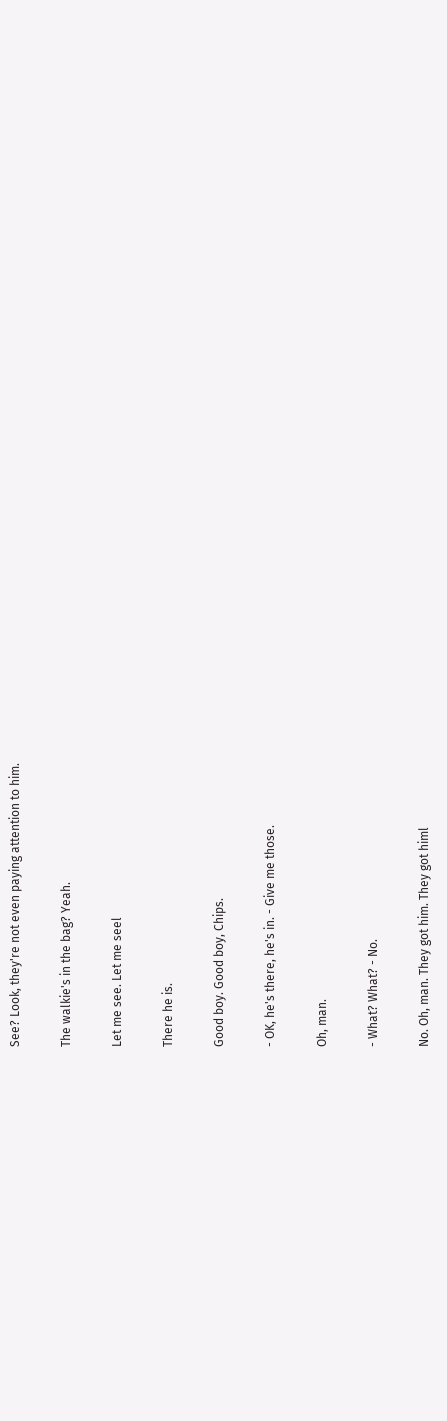See? Look, they're not even paying attention to him.

The walkie's in the bag? Yeah.

Let me see. Let me seel

There he is.

Good boy. Good boy, Chips.

- OK, he's there, he's in. - Give me those.

Oh, man.

- What? What? - No.

No. Oh, man. They got him. They got himl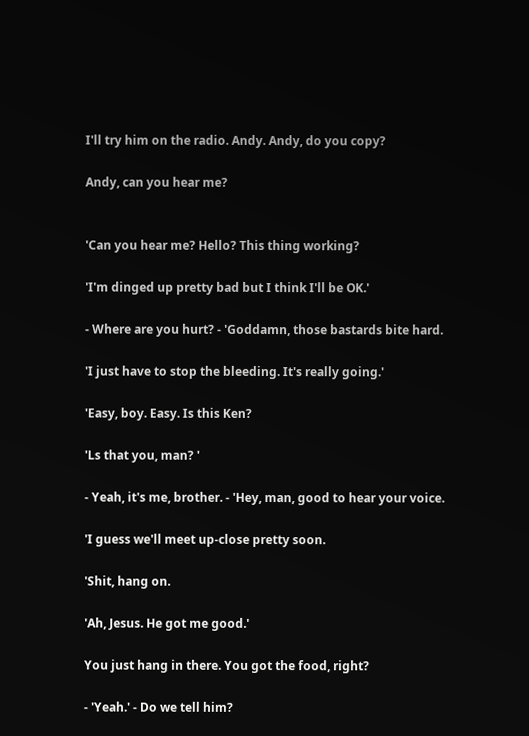I'll try him on the radio. Andy. Andy, do you copy?

Andy, can you hear me?


'Can you hear me? Hello? This thing working?

'I'm dinged up pretty bad but I think I'll be OK.'

- Where are you hurt? - 'Goddamn, those bastards bite hard.

'I just have to stop the bleeding. It's really going.'

'Easy, boy. Easy. Is this Ken?

'Ls that you, man? '

- Yeah, it's me, brother. - 'Hey, man, good to hear your voice.

'I guess we'll meet up-close pretty soon.

'Shit, hang on.

'Ah, Jesus. He got me good.'

You just hang in there. You got the food, right?

- 'Yeah.' - Do we tell him?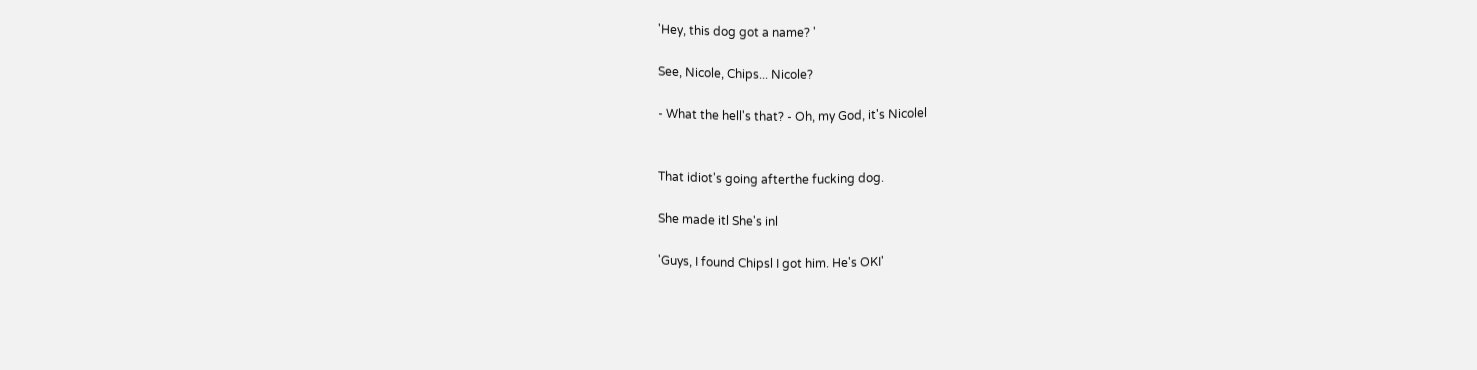'Hey, this dog got a name? '

See, Nicole, Chips... Nicole?

- What the hell's that? - Oh, my God, it's Nicolel


That idiot's going afterthe fucking dog.

She made itl She's inl

'Guys, I found Chipsl I got him. He's OKI'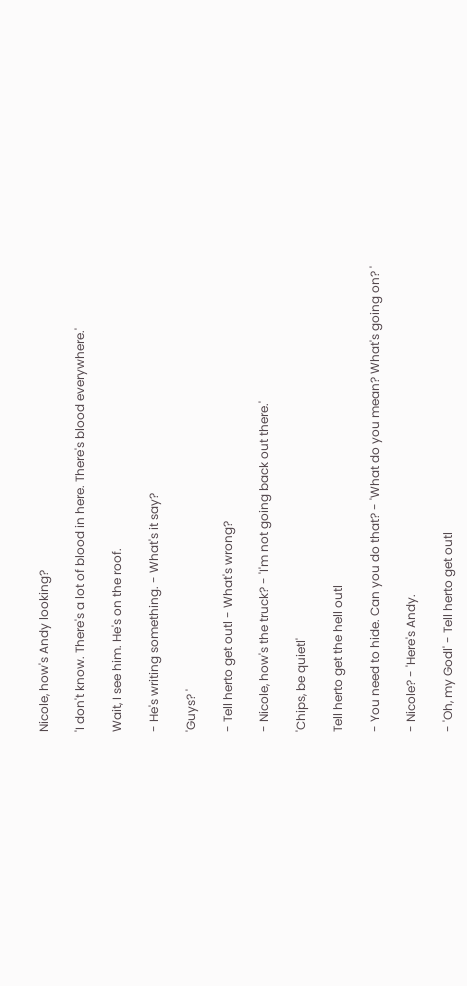Nicole, how's Andy looking?

'I don't know. There's a lot of blood in here. There's blood everywhere.'

Wait, I see him. He's on the roof.

- He's writing something. - What's it say?

'Guys? '

- Tell herto get outl - What's wrong?

- Nicole, how's the truck? - 'I'm not going back out there.'

'Chips, be quietl'

Tell herto get the hell outl

- You need to hide. Can you do that? - 'What do you mean? What's going on? '

- Nicole? - 'Here's Andy.

- 'Oh, my Godl' - Tell herto get outl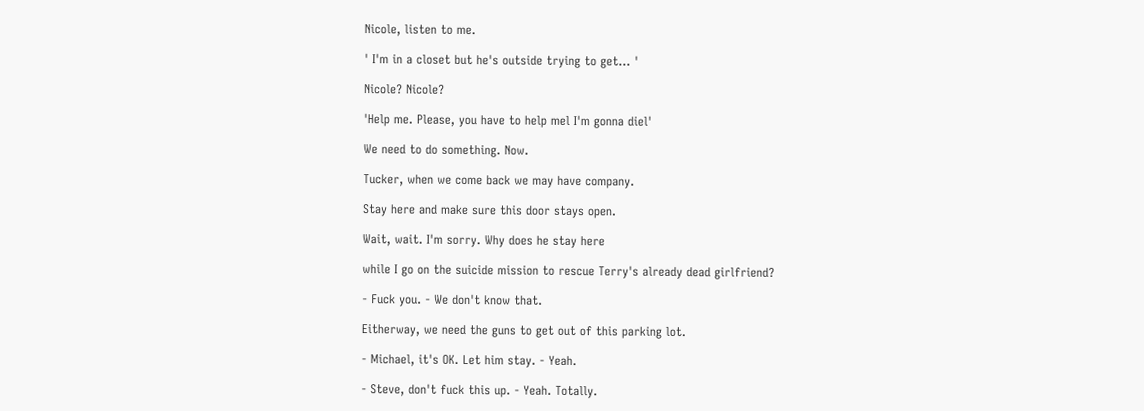Nicole, listen to me.

' I'm in a closet but he's outside trying to get... '

Nicole? Nicole?

'Help me. Please, you have to help mel I'm gonna diel'

We need to do something. Now.

Tucker, when we come back we may have company.

Stay here and make sure this door stays open.

Wait, wait. I'm sorry. Why does he stay here

while I go on the suicide mission to rescue Terry's already dead girlfriend?

- Fuck you. - We don't know that.

Eitherway, we need the guns to get out of this parking lot.

- Michael, it's OK. Let him stay. - Yeah.

- Steve, don't fuck this up. - Yeah. Totally.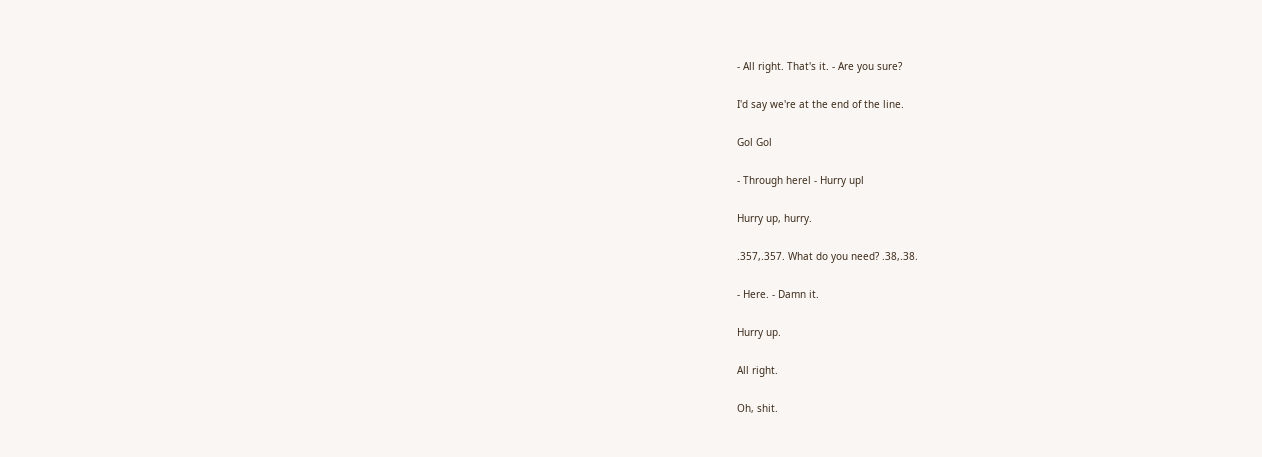- All right. That's it. - Are you sure?

I'd say we're at the end of the line.

Gol Gol

- Through herel - Hurry upl

Hurry up, hurry.

.357,.357. What do you need? .38,.38.

- Here. - Damn it.

Hurry up.

All right.

Oh, shit.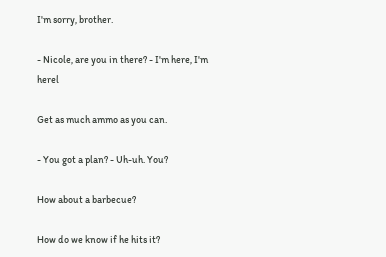I'm sorry, brother.

- Nicole, are you in there? - I'm here, I'm herel

Get as much ammo as you can.

- You got a plan? - Uh-uh. You?

How about a barbecue?

How do we know if he hits it?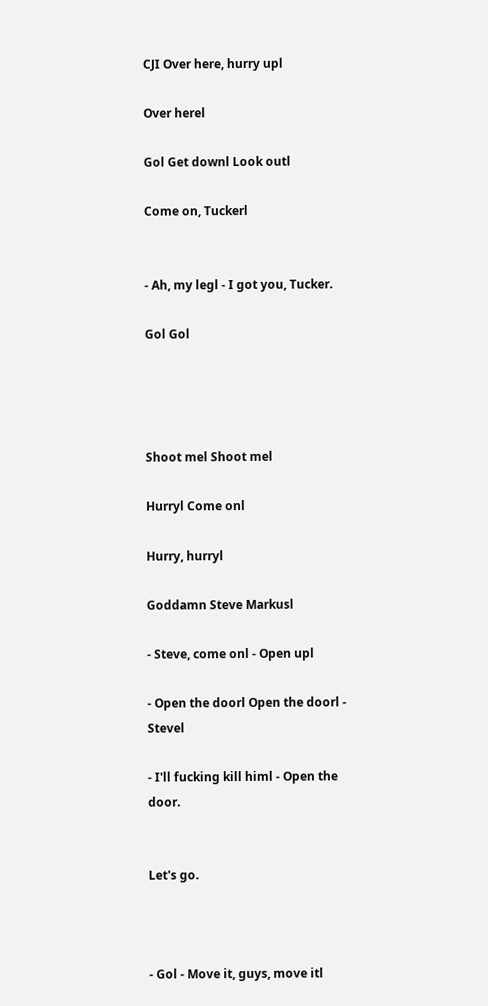CJI Over here, hurry upl

Over herel

Gol Get downl Look outl

Come on, Tuckerl


- Ah, my legl - I got you, Tucker.

Gol Gol




Shoot mel Shoot mel

Hurryl Come onl

Hurry, hurryl

Goddamn Steve Markusl

- Steve, come onl - Open upl

- Open the doorl Open the doorl - Stevel

- I'll fucking kill himl - Open the door.


Let's go.



- Gol - Move it, guys, move itl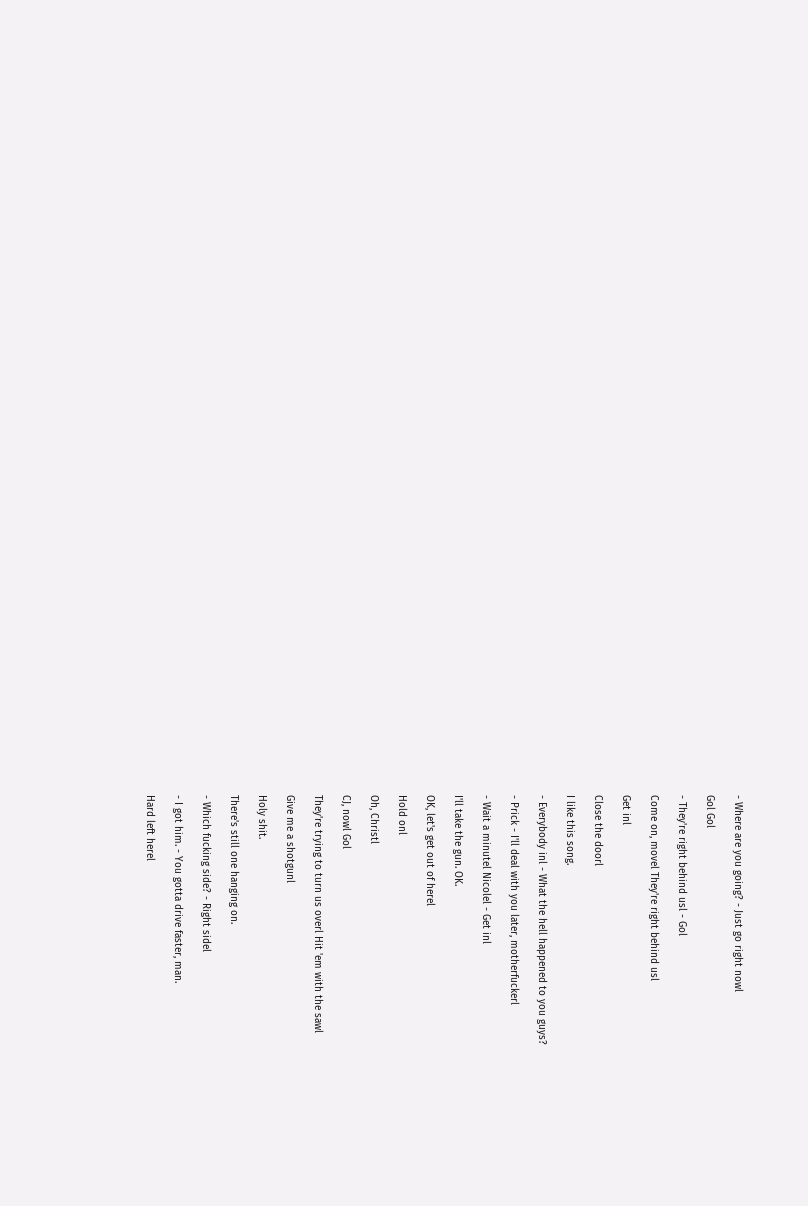- Where are you going? - Just go right nowl

Gol Gol

- They're right behind usl - Gol

Come on, movel They're right behind usl

Get inl

Close the doorl

I like this song.

- Everybody inl - What the hell happened to you guys?

- Prick - I'll deal with you later, motherfuckerl

- Wait a minutel Nicolel - Get inl

I'll take the gun. OK.

OK, let's get out of herel

Hold onl

Oh, Christl

CJ, nowl Gol

They're trying to turn us overl Hit 'em with the sawl

Give me a shotgunl

Holy shit.

There's still one hanging on.

- Which fucking side? - Right sidel

- I got him. - You gotta drive faster, man.

Hard left herel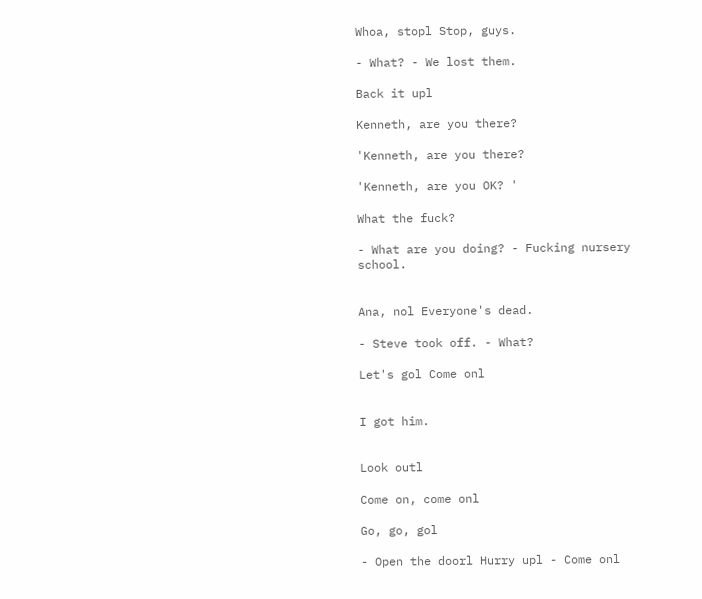Whoa, stopl Stop, guys.

- What? - We lost them.

Back it upl

Kenneth, are you there?

'Kenneth, are you there?

'Kenneth, are you OK? '

What the fuck?

- What are you doing? - Fucking nursery school.


Ana, nol Everyone's dead.

- Steve took off. - What?

Let's gol Come onl


I got him.


Look outl

Come on, come onl

Go, go, gol

- Open the doorl Hurry upl - Come onl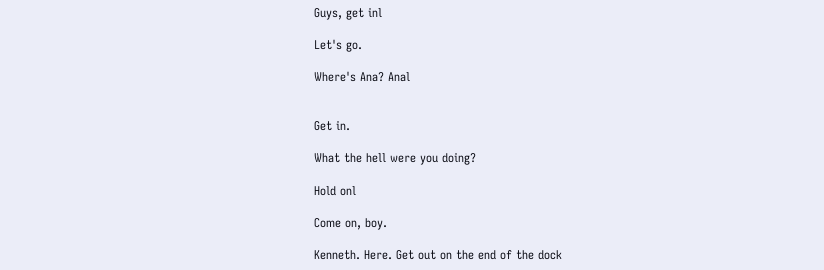Guys, get inl

Let's go.

Where's Ana? Anal


Get in.

What the hell were you doing?

Hold onl

Come on, boy.

Kenneth. Here. Get out on the end of the dock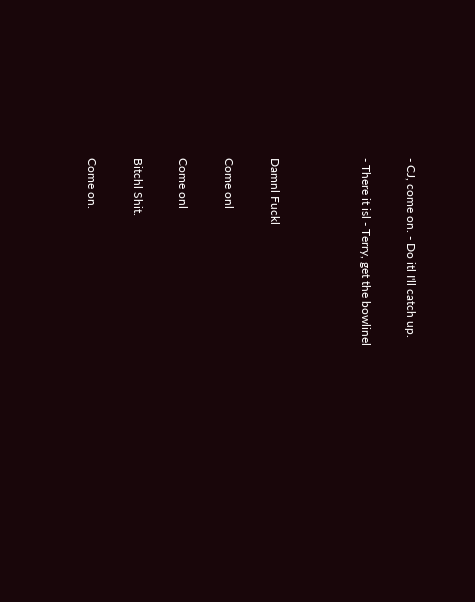- CJ, come on. - Do itl I'll catch up.

- There it isl - Terry, get the bowlinel



Damnl Fuckl

Come onl

Come onl

Bitchl Shit.

Come on.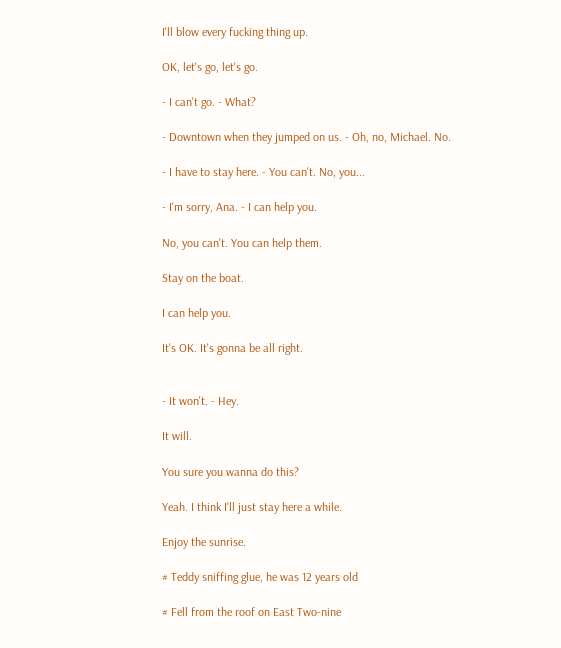I'll blow every fucking thing up.

OK, let's go, let's go.

- I can't go. - What?

- Downtown when they jumped on us. - Oh, no, Michael. No.

- I have to stay here. - You can't. No, you...

- I'm sorry, Ana. - I can help you.

No, you can't. You can help them.

Stay on the boat.

I can help you.

It's OK. It's gonna be all right.


- It won't. - Hey.

It will.

You sure you wanna do this?

Yeah. I think I'll just stay here a while.

Enjoy the sunrise.

# Teddy sniffing glue, he was 12 years old

# Fell from the roof on East Two-nine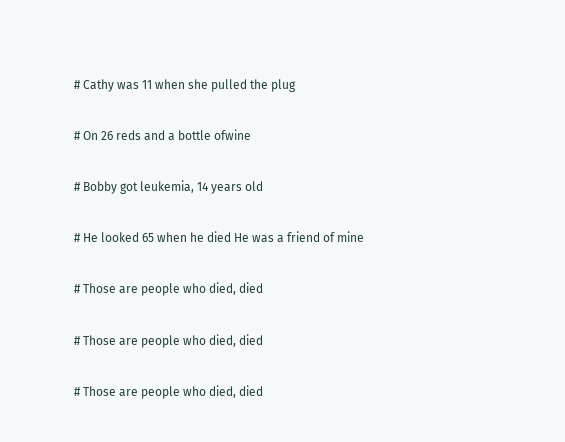# Cathy was 11 when she pulled the plug

# On 26 reds and a bottle ofwine

# Bobby got leukemia, 14 years old

# He looked 65 when he died He was a friend of mine

# Those are people who died, died

# Those are people who died, died

# Those are people who died, died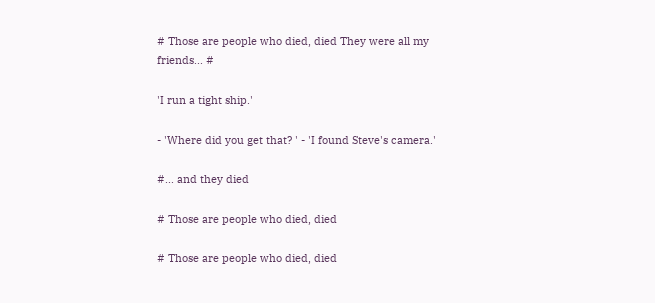# Those are people who died, died They were all my friends... #

'I run a tight ship.'

- 'Where did you get that? ' - 'I found Steve's camera.'

#... and they died

# Those are people who died, died

# Those are people who died, died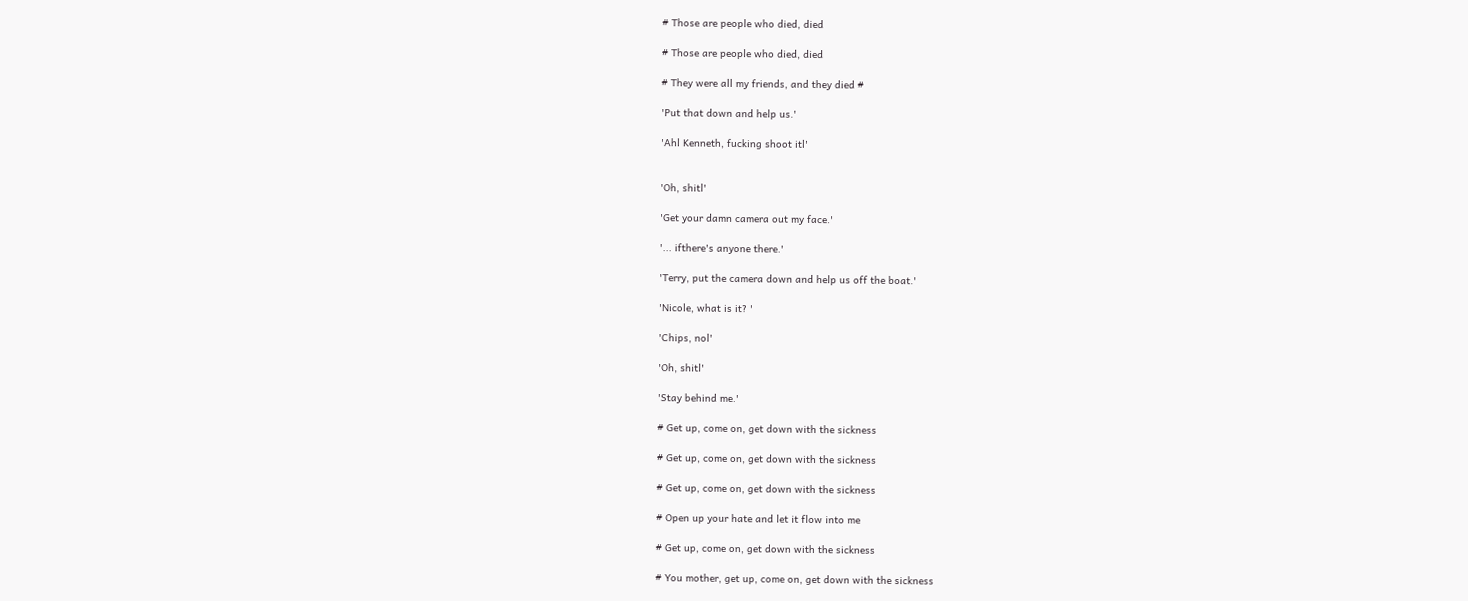# Those are people who died, died

# Those are people who died, died

# They were all my friends, and they died #

'Put that down and help us.'

'Ahl Kenneth, fucking shoot itl'


'Oh, shitl'

'Get your damn camera out my face.'

'... ifthere's anyone there.'

'Terry, put the camera down and help us off the boat.'

'Nicole, what is it? '

'Chips, nol'

'Oh, shitl'

'Stay behind me.'

# Get up, come on, get down with the sickness

# Get up, come on, get down with the sickness

# Get up, come on, get down with the sickness

# Open up your hate and let it flow into me

# Get up, come on, get down with the sickness

# You mother, get up, come on, get down with the sickness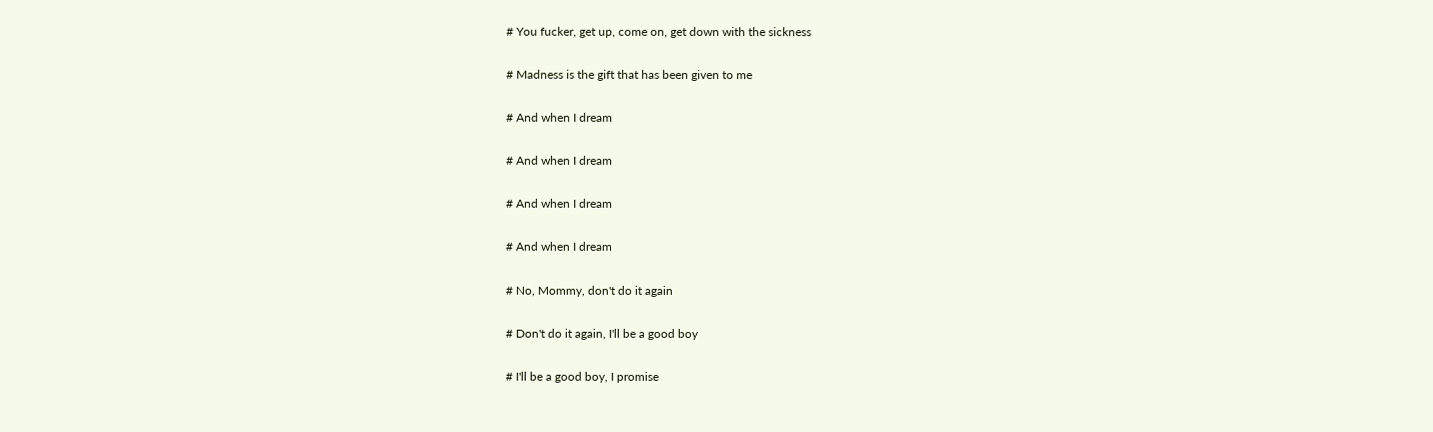# You fucker, get up, come on, get down with the sickness

# Madness is the gift that has been given to me

# And when I dream

# And when I dream

# And when I dream

# And when I dream

# No, Mommy, don't do it again

# Don't do it again, I'll be a good boy

# I'll be a good boy, I promise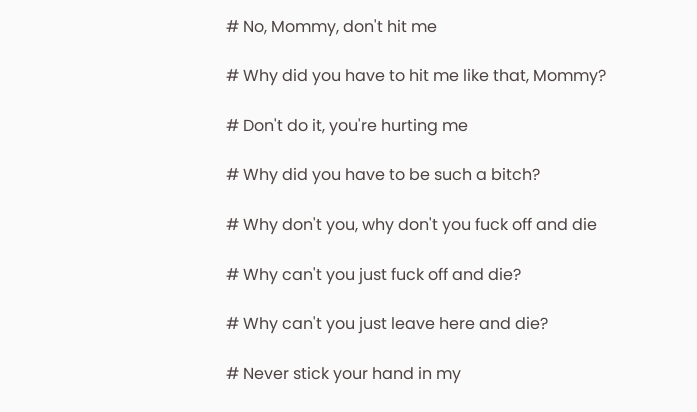# No, Mommy, don't hit me

# Why did you have to hit me like that, Mommy?

# Don't do it, you're hurting me

# Why did you have to be such a bitch?

# Why don't you, why don't you fuck off and die

# Why can't you just fuck off and die?

# Why can't you just leave here and die?

# Never stick your hand in my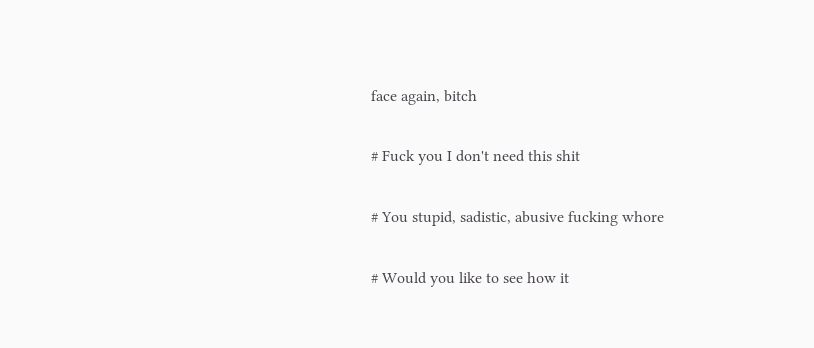face again, bitch

# Fuck you I don't need this shit

# You stupid, sadistic, abusive fucking whore

# Would you like to see how it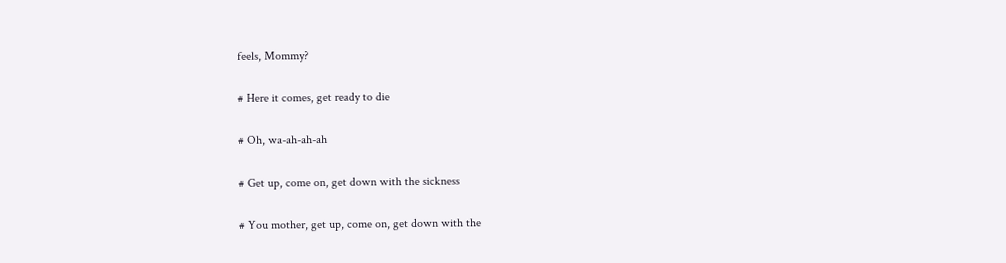feels, Mommy?

# Here it comes, get ready to die

# Oh, wa-ah-ah-ah

# Get up, come on, get down with the sickness

# You mother, get up, come on, get down with the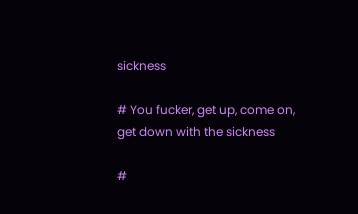sickness

# You fucker, get up, come on, get down with the sickness

#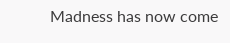Madness has now come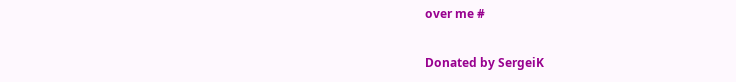over me #

Donated by SergeiK